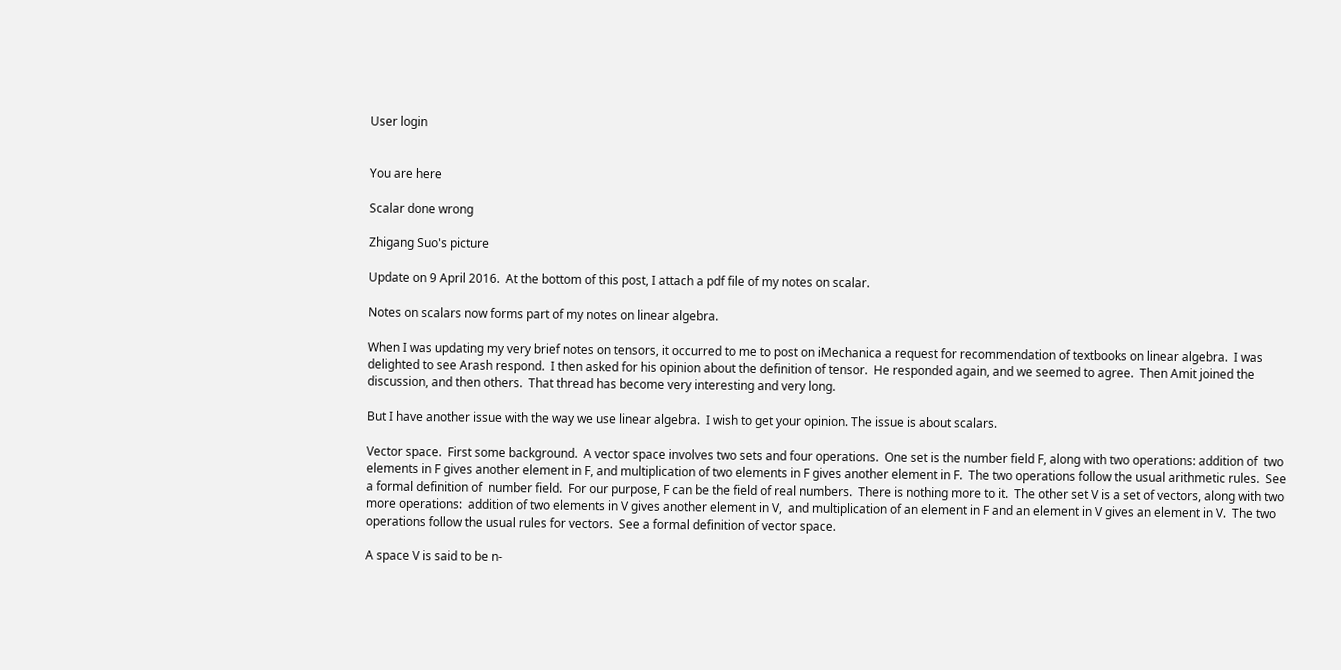User login


You are here

Scalar done wrong

Zhigang Suo's picture

Update on 9 April 2016.  At the bottom of this post, I attach a pdf file of my notes on scalar.

Notes on scalars now forms part of my notes on linear algebra.

When I was updating my very brief notes on tensors, it occurred to me to post on iMechanica a request for recommendation of textbooks on linear algebra.  I was delighted to see Arash respond.  I then asked for his opinion about the definition of tensor.  He responded again, and we seemed to agree.  Then Amit joined the discussion, and then others.  That thread has become very interesting and very long.

But I have another issue with the way we use linear algebra.  I wish to get your opinion. The issue is about scalars.

Vector space.  First some background.  A vector space involves two sets and four operations.  One set is the number field F, along with two operations: addition of  two elements in F gives another element in F, and multiplication of two elements in F gives another element in F.  The two operations follow the usual arithmetic rules.  See a formal definition of  number field.  For our purpose, F can be the field of real numbers.  There is nothing more to it.  The other set V is a set of vectors, along with two more operations:  addition of two elements in V gives another element in V,  and multiplication of an element in F and an element in V gives an element in V.  The two operations follow the usual rules for vectors.  See a formal definition of vector space.

A space V is said to be n-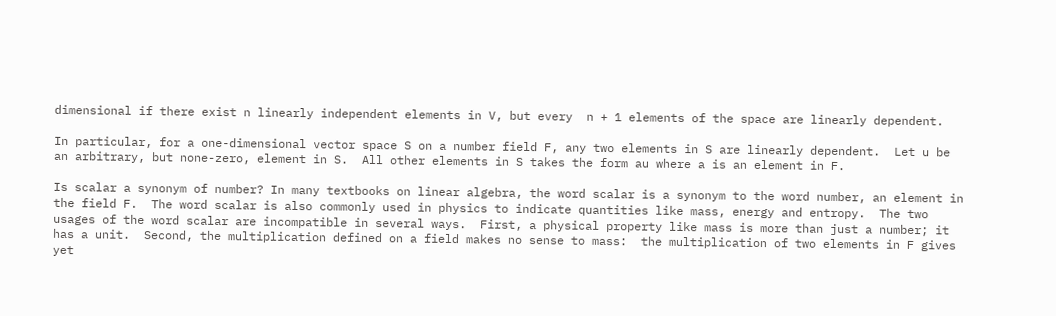dimensional if there exist n linearly independent elements in V, but every  n + 1 elements of the space are linearly dependent.

In particular, for a one-dimensional vector space S on a number field F, any two elements in S are linearly dependent.  Let u be an arbitrary, but none-zero, element in S.  All other elements in S takes the form au where a is an element in F.

Is scalar a synonym of number? In many textbooks on linear algebra, the word scalar is a synonym to the word number, an element in the field F.  The word scalar is also commonly used in physics to indicate quantities like mass, energy and entropy.  The two usages of the word scalar are incompatible in several ways.  First, a physical property like mass is more than just a number; it has a unit.  Second, the multiplication defined on a field makes no sense to mass:  the multiplication of two elements in F gives yet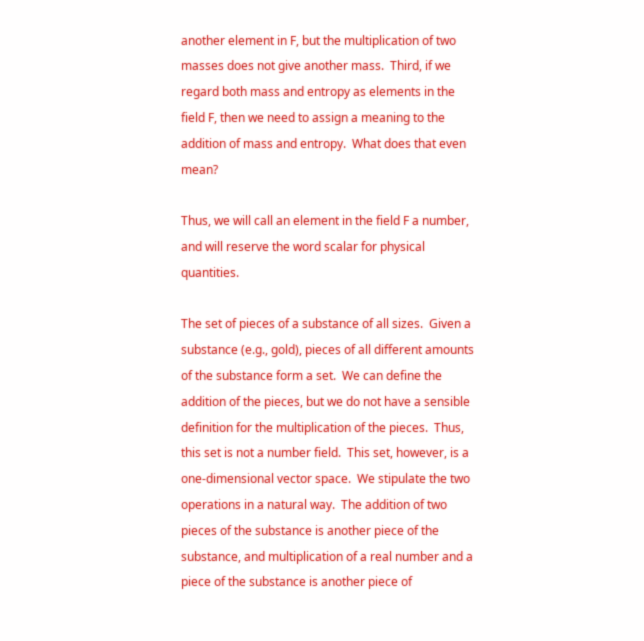another element in F, but the multiplication of two masses does not give another mass.  Third, if we regard both mass and entropy as elements in the field F, then we need to assign a meaning to the addition of mass and entropy.  What does that even mean?

Thus, we will call an element in the field F a number, and will reserve the word scalar for physical quantities.

The set of pieces of a substance of all sizes.  Given a substance (e.g., gold), pieces of all different amounts of the substance form a set.  We can define the addition of the pieces, but we do not have a sensible definition for the multiplication of the pieces.  Thus, this set is not a number field.  This set, however, is a one-dimensional vector space.  We stipulate the two operations in a natural way.  The addition of two pieces of the substance is another piece of the substance, and multiplication of a real number and a piece of the substance is another piece of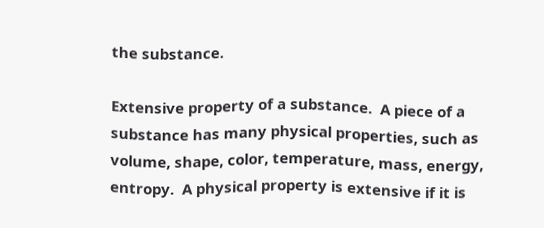the substance.

Extensive property of a substance.  A piece of a substance has many physical properties, such as volume, shape, color, temperature, mass, energy, entropy.  A physical property is extensive if it is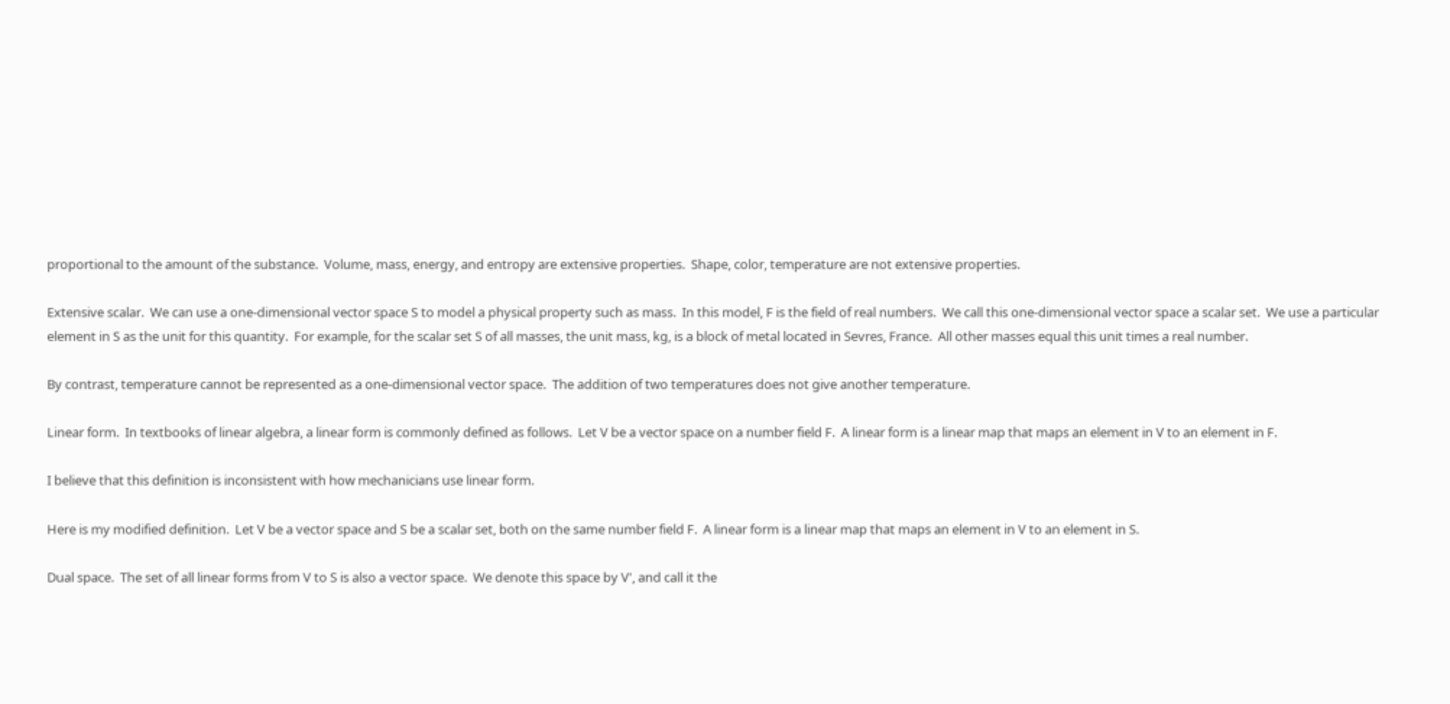proportional to the amount of the substance.  Volume, mass, energy, and entropy are extensive properties.  Shape, color, temperature are not extensive properties.

Extensive scalar.  We can use a one-dimensional vector space S to model a physical property such as mass.  In this model, F is the field of real numbers.  We call this one-dimensional vector space a scalar set.  We use a particular element in S as the unit for this quantity.  For example, for the scalar set S of all masses, the unit mass, kg, is a block of metal located in Sevres, France.  All other masses equal this unit times a real number.

By contrast, temperature cannot be represented as a one-dimensional vector space.  The addition of two temperatures does not give another temperature.

Linear form.  In textbooks of linear algebra, a linear form is commonly defined as follows.  Let V be a vector space on a number field F.  A linear form is a linear map that maps an element in V to an element in F.

I believe that this definition is inconsistent with how mechanicians use linear form.

Here is my modified definition.  Let V be a vector space and S be a scalar set, both on the same number field F.  A linear form is a linear map that maps an element in V to an element in S.

Dual space.  The set of all linear forms from V to S is also a vector space.  We denote this space by V', and call it the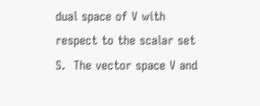dual space of V with respect to the scalar set S.  The vector space V and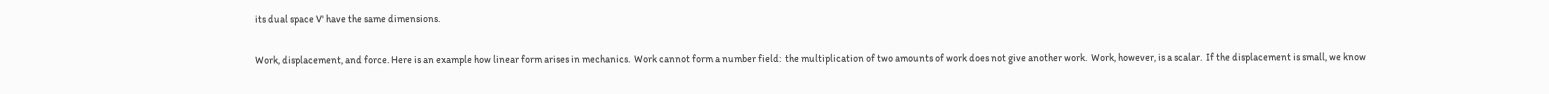its dual space V' have the same dimensions.

Work, displacement, and force. Here is an example how linear form arises in mechanics.  Work cannot form a number field:  the multiplication of two amounts of work does not give another work.  Work, however, is a scalar.  If the displacement is small, we know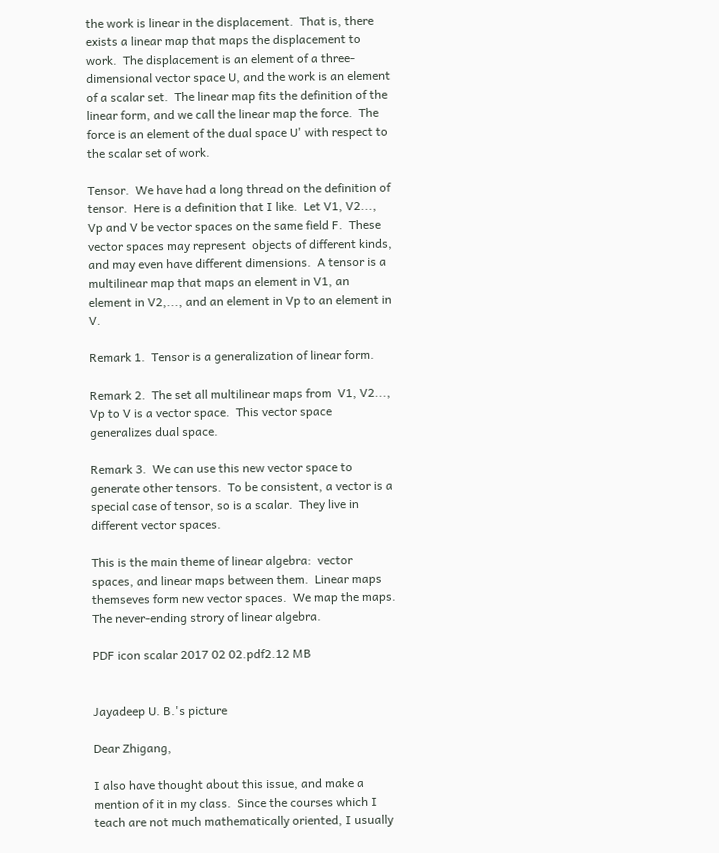the work is linear in the displacement.  That is, there exists a linear map that maps the displacement to work.  The displacement is an element of a three-dimensional vector space U, and the work is an element of a scalar set.  The linear map fits the definition of the linear form, and we call the linear map the force.  The force is an element of the dual space U' with respect to the scalar set of work.

Tensor.  We have had a long thread on the definition of tensor.  Here is a definition that I like.  Let V1, V2..., Vp and V be vector spaces on the same field F.  These vector spaces may represent  objects of different kinds, and may even have different dimensions.  A tensor is a multilinear map that maps an element in V1, an element in V2,..., and an element in Vp to an element in V.

Remark 1.  Tensor is a generalization of linear form.

Remark 2.  The set all multilinear maps from  V1, V2..., Vp to V is a vector space.  This vector space generalizes dual space.

Remark 3.  We can use this new vector space to generate other tensors.  To be consistent, a vector is a special case of tensor, so is a scalar.  They live in different vector spaces.

This is the main theme of linear algebra:  vector spaces, and linear maps between them.  Linear maps themseves form new vector spaces.  We map the maps.  The never-ending strory of linear algebra.

PDF icon scalar 2017 02 02.pdf2.12 MB


Jayadeep U. B.'s picture

Dear Zhigang,

I also have thought about this issue, and make a mention of it in my class.  Since the courses which I teach are not much mathematically oriented, I usually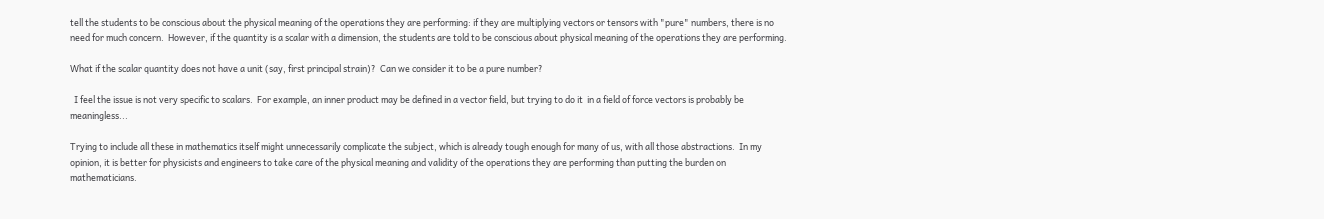tell the students to be conscious about the physical meaning of the operations they are performing: if they are multiplying vectors or tensors with "pure" numbers, there is no need for much concern.  However, if the quantity is a scalar with a dimension, the students are told to be conscious about physical meaning of the operations they are performing.

What if the scalar quantity does not have a unit (say, first principal strain)?  Can we consider it to be a pure number?

  I feel the issue is not very specific to scalars.  For example, an inner product may be defined in a vector field, but trying to do it  in a field of force vectors is probably be meaningless...

Trying to include all these in mathematics itself might unnecessarily complicate the subject, which is already tough enough for many of us, with all those abstractions.  In my opinion, it is better for physicists and engineers to take care of the physical meaning and validity of the operations they are performing than putting the burden on mathematicians.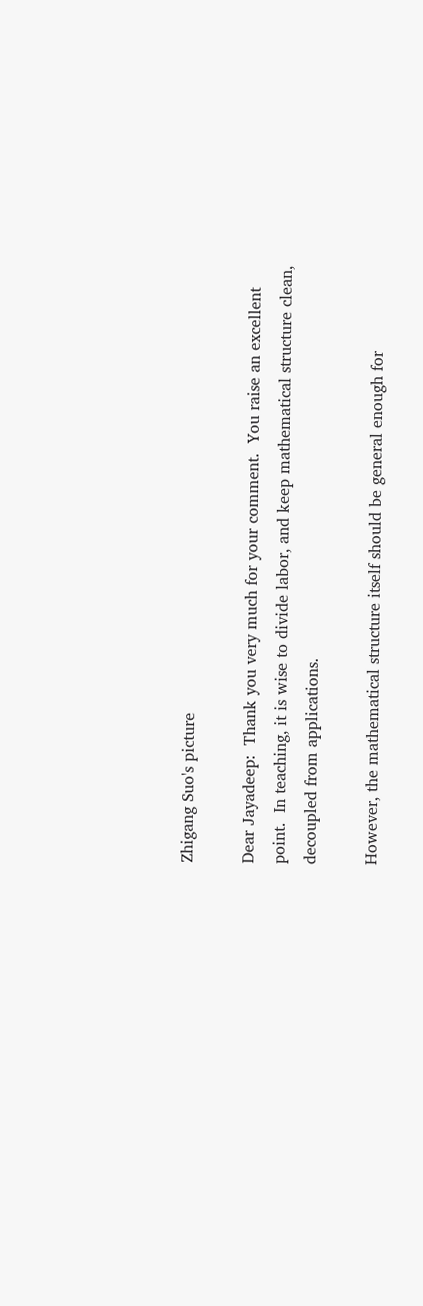Zhigang Suo's picture

Dear Jayadeep:  Thank you very much for your comment.  You raise an excellent point.  In teaching, it is wise to divide labor, and keep mathematical structure clean, decoupled from applications.

However, the mathematical structure itself should be general enough for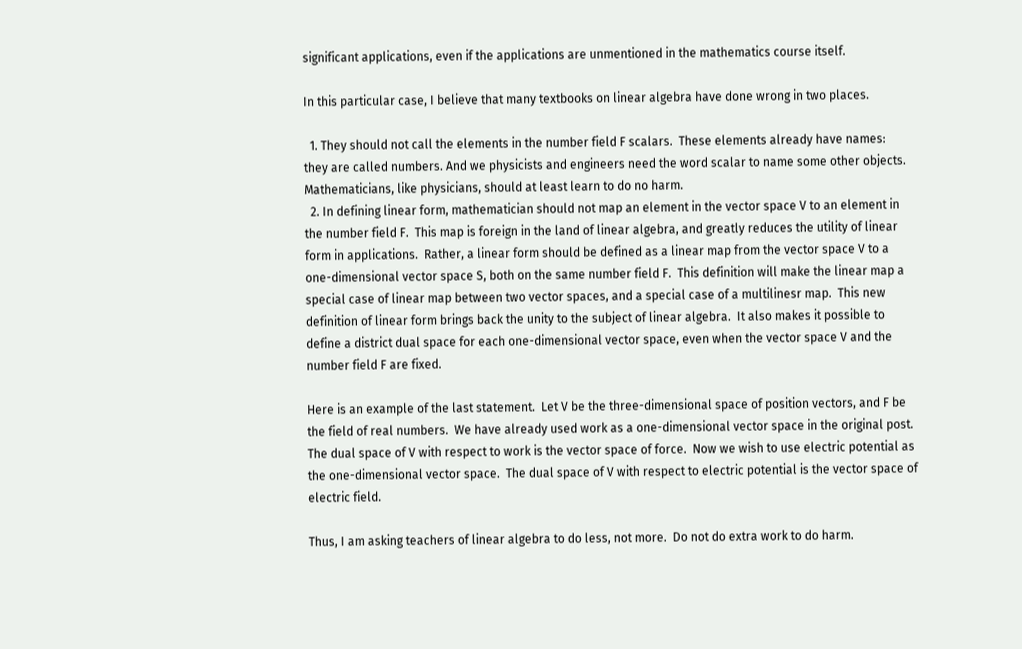significant applications, even if the applications are unmentioned in the mathematics course itself.

In this particular case, I believe that many textbooks on linear algebra have done wrong in two places.

  1. They should not call the elements in the number field F scalars.  These elements already have names:  they are called numbers. And we physicists and engineers need the word scalar to name some other objects.  Mathematicians, like physicians, should at least learn to do no harm.
  2. In defining linear form, mathematician should not map an element in the vector space V to an element in the number field F.  This map is foreign in the land of linear algebra, and greatly reduces the utility of linear form in applications.  Rather, a linear form should be defined as a linear map from the vector space V to a one-dimensional vector space S, both on the same number field F.  This definition will make the linear map a special case of linear map between two vector spaces, and a special case of a multilinesr map.  This new definition of linear form brings back the unity to the subject of linear algebra.  It also makes it possible to define a district dual space for each one-dimensional vector space, even when the vector space V and the number field F are fixed.

Here is an example of the last statement.  Let V be the three-dimensional space of position vectors, and F be the field of real numbers.  We have already used work as a one-dimensional vector space in the original post.  The dual space of V with respect to work is the vector space of force.  Now we wish to use electric potential as the one-dimensional vector space.  The dual space of V with respect to electric potential is the vector space of electric field.

Thus, I am asking teachers of linear algebra to do less, not more.  Do not do extra work to do harm.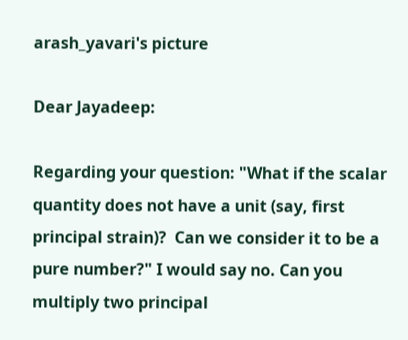arash_yavari's picture

Dear Jayadeep:

Regarding your question: "What if the scalar quantity does not have a unit (say, first principal strain)?  Can we consider it to be a pure number?" I would say no. Can you multiply two principal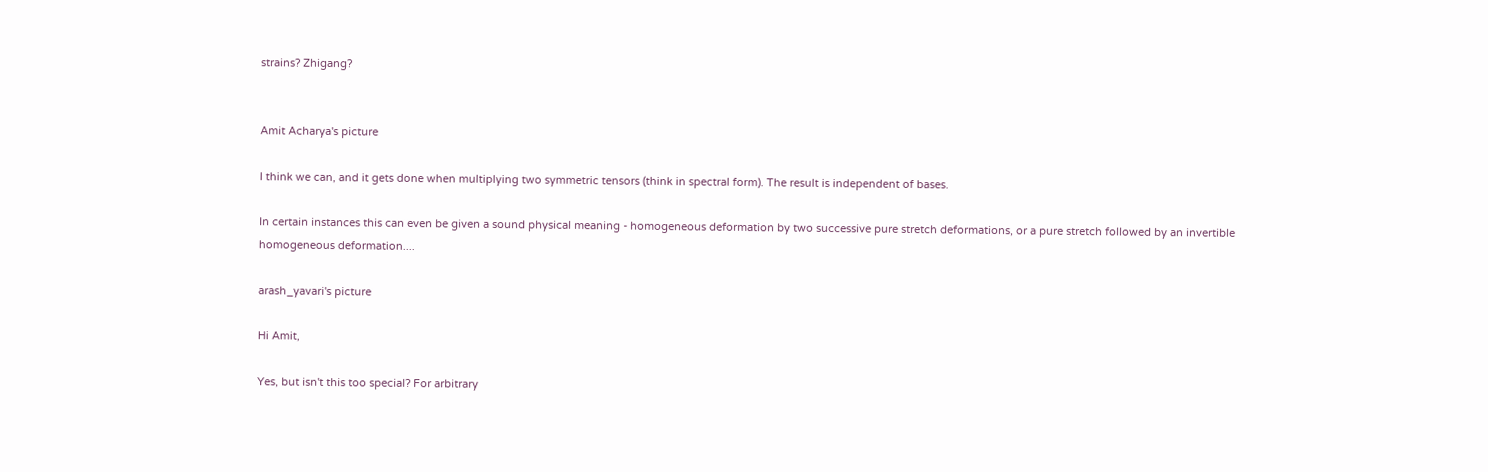strains? Zhigang?


Amit Acharya's picture

I think we can, and it gets done when multiplying two symmetric tensors (think in spectral form). The result is independent of bases.

In certain instances this can even be given a sound physical meaning - homogeneous deformation by two successive pure stretch deformations, or a pure stretch followed by an invertible homogeneous deformation....

arash_yavari's picture

Hi Amit,

Yes, but isn't this too special? For arbitrary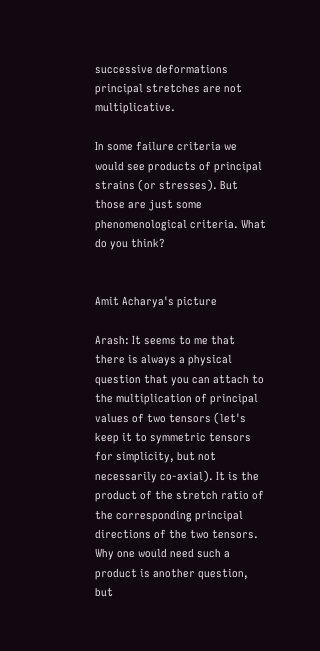successive deformations principal stretches are not multiplicative.

In some failure criteria we would see products of principal strains (or stresses). But those are just some phenomenological criteria. What do you think?


Amit Acharya's picture

Arash: It seems to me that there is always a physical question that you can attach to the multiplication of principal values of two tensors (let's keep it to symmetric tensors for simplicity, but not necessarily co-axial). It is the product of the stretch ratio of the corresponding principal directions of the two tensors. Why one would need such a product is another question, but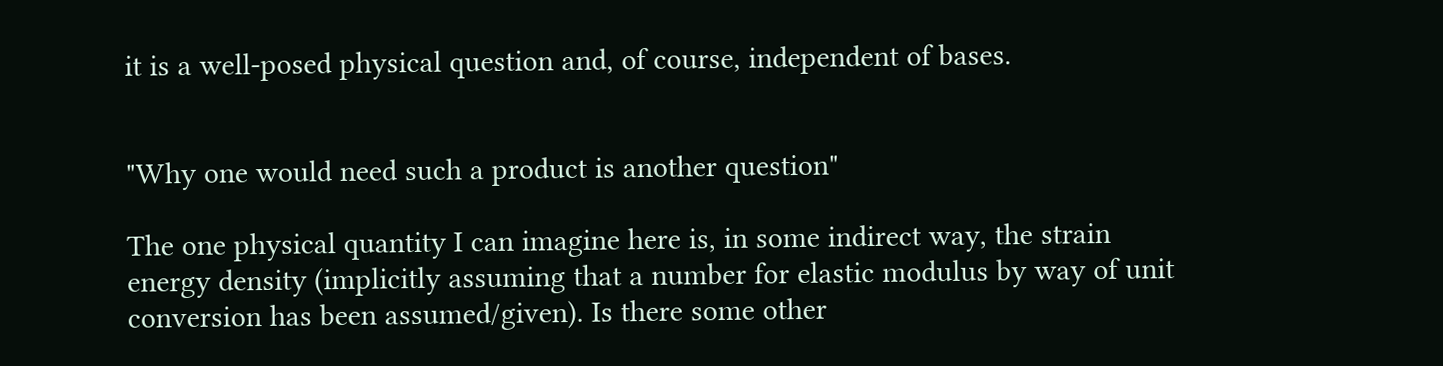it is a well-posed physical question and, of course, independent of bases.


"Why one would need such a product is another question"

The one physical quantity I can imagine here is, in some indirect way, the strain energy density (implicitly assuming that a number for elastic modulus by way of unit conversion has been assumed/given). Is there some other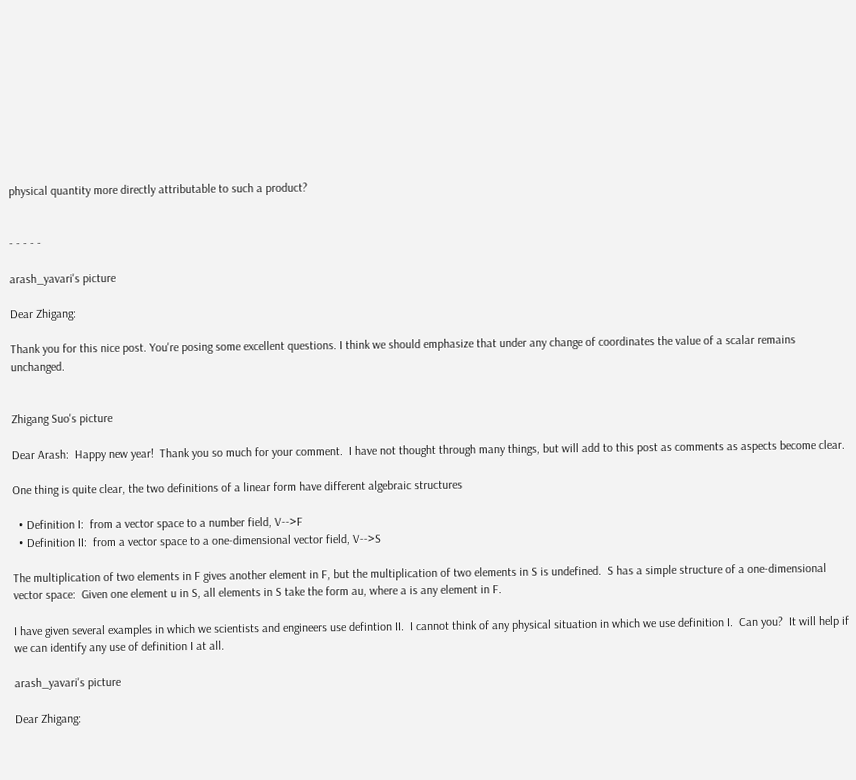physical quantity more directly attributable to such a product?


- - - - -

arash_yavari's picture

Dear Zhigang:

Thank you for this nice post. You're posing some excellent questions. I think we should emphasize that under any change of coordinates the value of a scalar remains unchanged.


Zhigang Suo's picture

Dear Arash:  Happy new year!  Thank you so much for your comment.  I have not thought through many things, but will add to this post as comments as aspects become clear.

One thing is quite clear, the two definitions of a linear form have different algebraic structures

  • Definition I:  from a vector space to a number field, V-->F
  • Definition II:  from a vector space to a one-dimensional vector field, V-->S

The multiplication of two elements in F gives another element in F, but the multiplication of two elements in S is undefined.  S has a simple structure of a one-dimensional vector space:  Given one element u in S, all elements in S take the form au, where a is any element in F.

I have given several examples in which we scientists and engineers use defintion II.  I cannot think of any physical situation in which we use definition I.  Can you?  It will help if we can identify any use of definition I at all.

arash_yavari's picture

Dear Zhigang: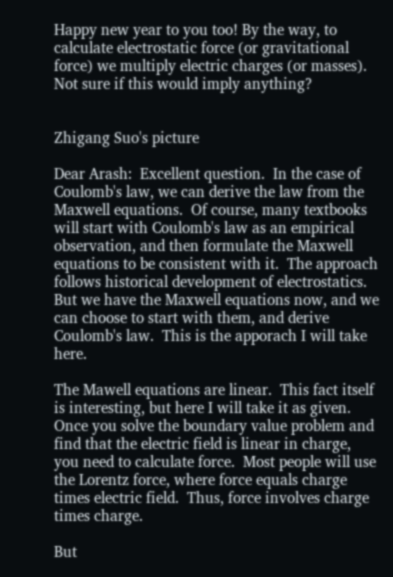Happy new year to you too! By the way, to calculate electrostatic force (or gravitational force) we multiply electric charges (or masses). Not sure if this would imply anything?


Zhigang Suo's picture

Dear Arash:  Excellent question.  In the case of Coulomb's law, we can derive the law from the Maxwell equations.  Of course, many textbooks will start with Coulomb's law as an empirical observation, and then formulate the Maxwell equations to be consistent with it.  The approach follows historical development of electrostatics. But we have the Maxwell equations now, and we can choose to start with them, and derive Coulomb's law.  This is the apporach I will take here.

The Mawell equations are linear.  This fact itself is interesting, but here I will take it as given.  Once you solve the boundary value problem and find that the electric field is linear in charge, you need to calculate force.  Most people will use the Lorentz force, where force equals charge times electric field.  Thus, force involves charge times charge.

But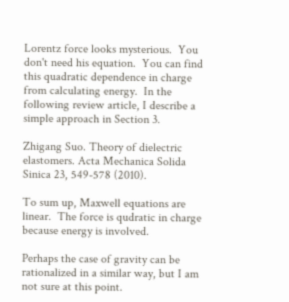Lorentz force looks mysterious.  You don't need his equation.  You can find this quadratic dependence in charge from calculating energy.  In the following review article, I describe a simple approach in Section 3.

Zhigang Suo. Theory of dielectric elastomers. Acta Mechanica Solida Sinica 23, 549-578 (2010).

To sum up, Maxwell equations are linear.  The force is qudratic in charge because energy is involved.

Perhaps the case of gravity can be rationalized in a similar way, but I am not sure at this point.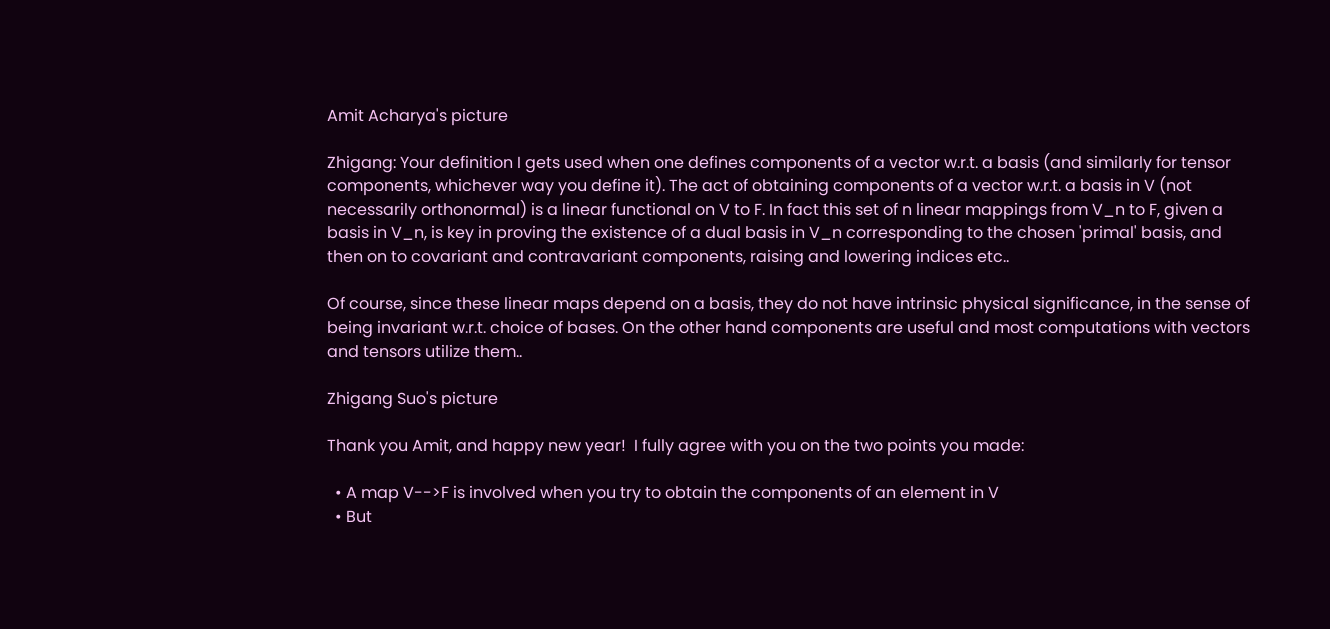Amit Acharya's picture

Zhigang: Your definition I gets used when one defines components of a vector w.r.t. a basis (and similarly for tensor components, whichever way you define it). The act of obtaining components of a vector w.r.t. a basis in V (not necessarily orthonormal) is a linear functional on V to F. In fact this set of n linear mappings from V_n to F, given a basis in V_n, is key in proving the existence of a dual basis in V_n corresponding to the chosen 'primal' basis, and then on to covariant and contravariant components, raising and lowering indices etc..

Of course, since these linear maps depend on a basis, they do not have intrinsic physical significance, in the sense of  being invariant w.r.t. choice of bases. On the other hand components are useful and most computations with vectors and tensors utilize them..

Zhigang Suo's picture

Thank you Amit, and happy new year!  I fully agree with you on the two points you made:

  • A map V-->F is involved when you try to obtain the components of an element in V
  • But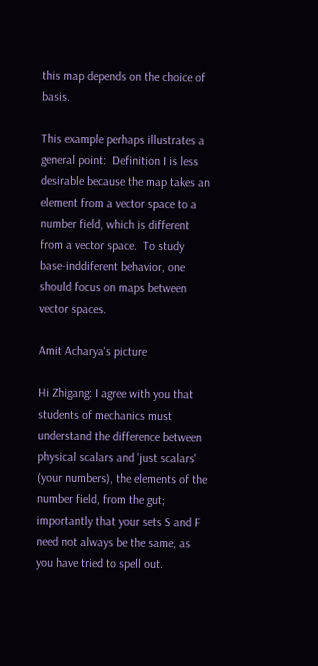this map depends on the choice of basis.

This example perhaps illustrates a general point:  Definition I is less desirable because the map takes an element from a vector space to a number field, which is different from a vector space.  To study base-inddiferent behavior, one should focus on maps between vector spaces.

Amit Acharya's picture

Hi Zhigang: I agree with you that students of mechanics must understand the difference between physical scalars and 'just scalars' (your numbers), the elements of the number field, from the gut; importantly that your sets S and F need not always be the same, as you have tried to spell out.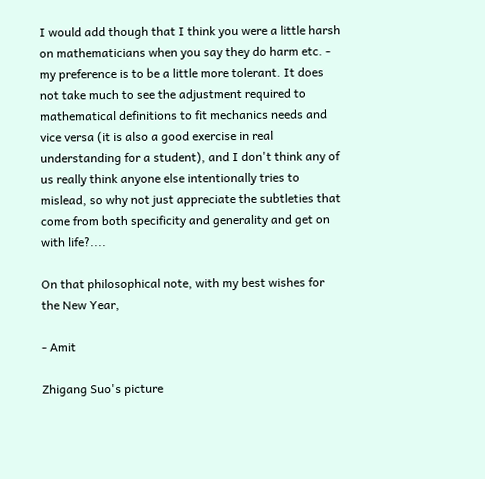I would add though that I think you were a little harsh on mathematicians when you say they do harm etc. - my preference is to be a little more tolerant. It does not take much to see the adjustment required to mathematical definitions to fit mechanics needs and vice versa (it is also a good exercise in real understanding for a student), and I don't think any of us really think anyone else intentionally tries to mislead, so why not just appreciate the subtleties that come from both specificity and generality and get on with life?....

On that philosophical note, with my best wishes for the New Year,

- Amit

Zhigang Suo's picture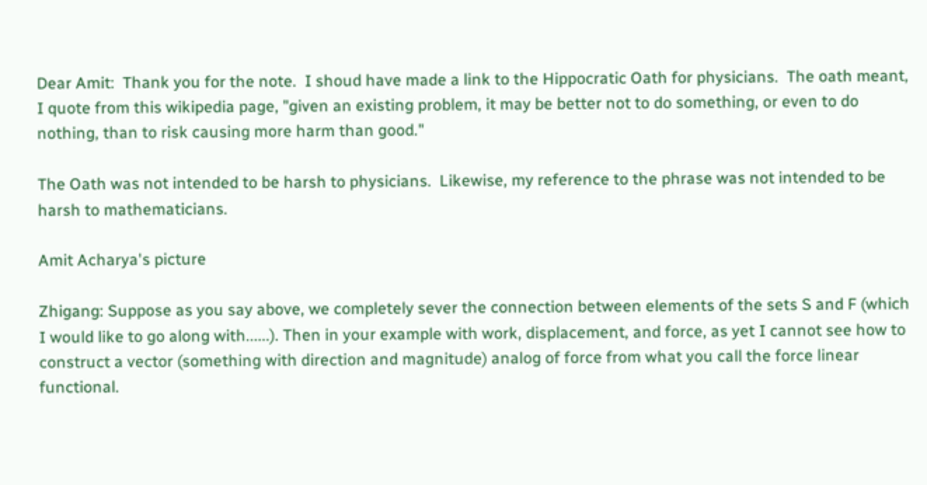Dear Amit:  Thank you for the note.  I shoud have made a link to the Hippocratic Oath for physicians.  The oath meant, I quote from this wikipedia page, "given an existing problem, it may be better not to do something, or even to do nothing, than to risk causing more harm than good."

The Oath was not intended to be harsh to physicians.  Likewise, my reference to the phrase was not intended to be harsh to mathematicians.

Amit Acharya's picture

Zhigang: Suppose as you say above, we completely sever the connection between elements of the sets S and F (which I would like to go along with......). Then in your example with work, displacement, and force, as yet I cannot see how to construct a vector (something with direction and magnitude) analog of force from what you call the force linear functional.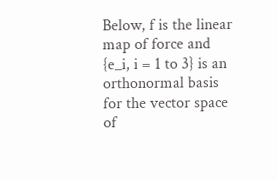Below, f is the linear map of force and {e_i, i = 1 to 3} is an orthonormal basis for the vector space of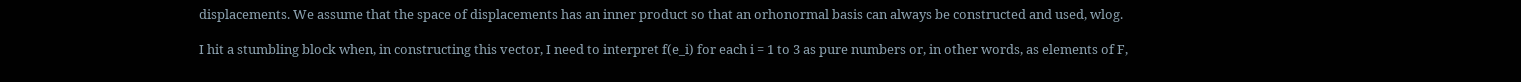displacements. We assume that the space of displacements has an inner product so that an orhonormal basis can always be constructed and used, wlog.

I hit a stumbling block when, in constructing this vector, I need to interpret f(e_i) for each i = 1 to 3 as pure numbers or, in other words, as elements of F,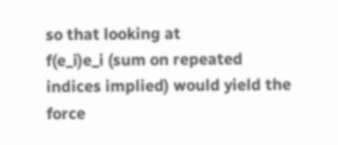so that looking at
f(e_i)e_i (sum on repeated indices implied) would yield the force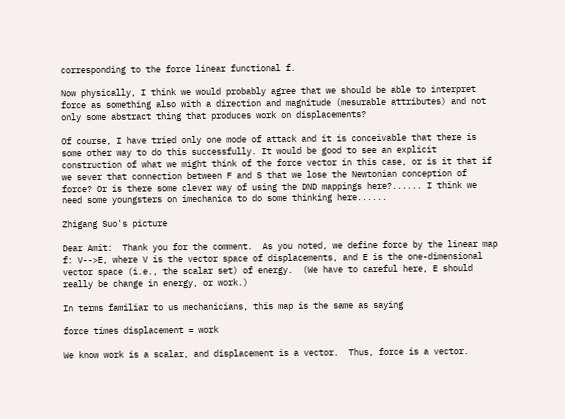corresponding to the force linear functional f.

Now physically, I think we would probably agree that we should be able to interpret force as something also with a direction and magnitude (mesurable attributes) and not only some abstract thing that produces work on displacements?

Of course, I have tried only one mode of attack and it is conceivable that there is some other way to do this successfully. It would be good to see an explicit construction of what we might think of the force vector in this case, or is it that if we sever that connection between F and S that we lose the Newtonian conception of force? Or is there some clever way of using the DND mappings here?...... I think we need some youngsters on imechanica to do some thinking here......

Zhigang Suo's picture

Dear Amit:  Thank you for the comment.  As you noted, we define force by the linear map f: V-->E, where V is the vector space of displacements, and E is the one-dimensional vector space (i.e., the scalar set) of energy.  (We have to careful here, E should really be change in energy, or work.)

In terms familiar to us mechanicians, this map is the same as saying

force times displacement = work

We know work is a scalar, and displacement is a vector.  Thus, force is a vector.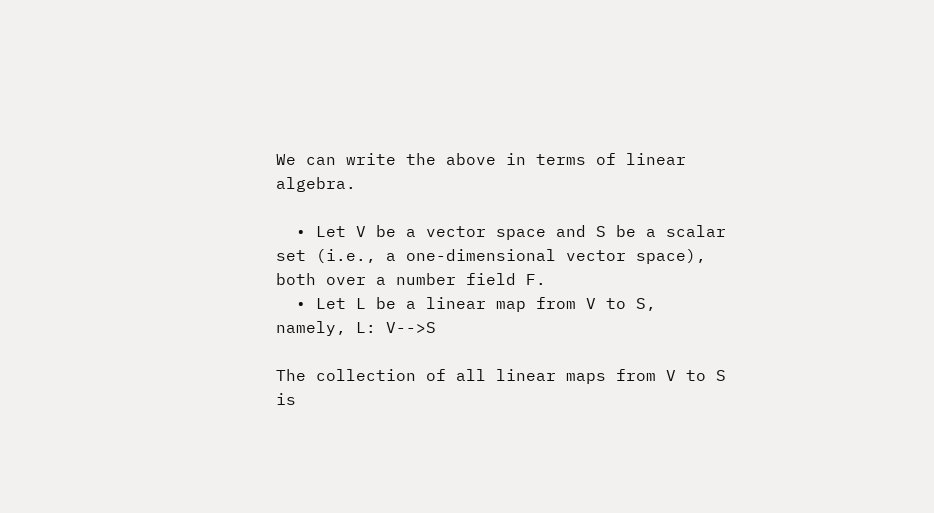We can write the above in terms of linear algebra.

  • Let V be a vector space and S be a scalar set (i.e., a one-dimensional vector space), both over a number field F.
  • Let L be a linear map from V to S, namely, L: V-->S

The collection of all linear maps from V to S is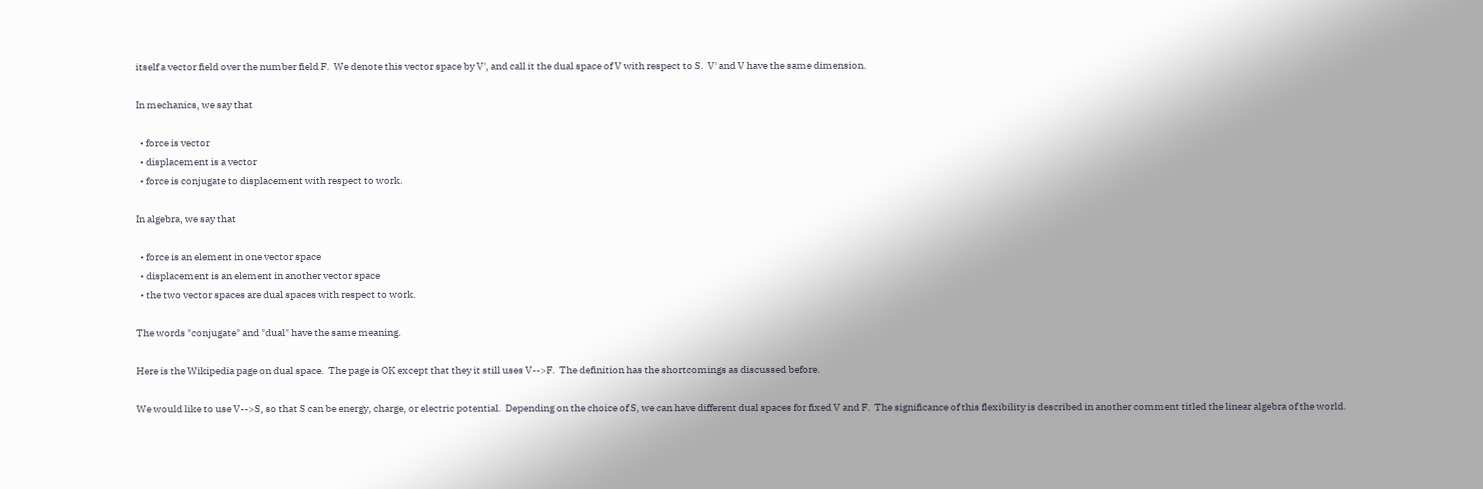itself a vector field over the number field F.  We denote this vector space by V', and call it the dual space of V with respect to S.  V' and V have the same dimension.

In mechanics, we say that

  • force is vector
  • displacement is a vector
  • force is conjugate to displacement with respect to work.

In algebra, we say that

  • force is an element in one vector space
  • displacement is an element in another vector space
  • the two vector spaces are dual spaces with respect to work.

The words "conjugate" and "dual" have the same meaning.

Here is the Wikipedia page on dual space.  The page is OK except that they it still uses V-->F.  The definition has the shortcomings as discussed before.

We would like to use V-->S, so that S can be energy, charge, or electric potential.  Depending on the choice of S, we can have different dual spaces for fixed V and F.  The significance of this flexibility is described in another comment titled the linear algebra of the world.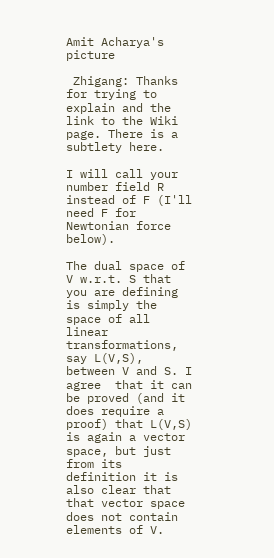Amit Acharya's picture

 Zhigang: Thanks for trying to explain and the link to the Wiki page. There is a subtlety here.

I will call your number field R instead of F (I'll need F for Newtonian force below).

The dual space of V w.r.t. S that you are defining is simply the space of all linear transformations, say L(V,S), between V and S. I agree  that it can be proved (and it does require a proof) that L(V,S) is again a vector space, but just from its definition it is also clear that that vector space does not contain elements of V.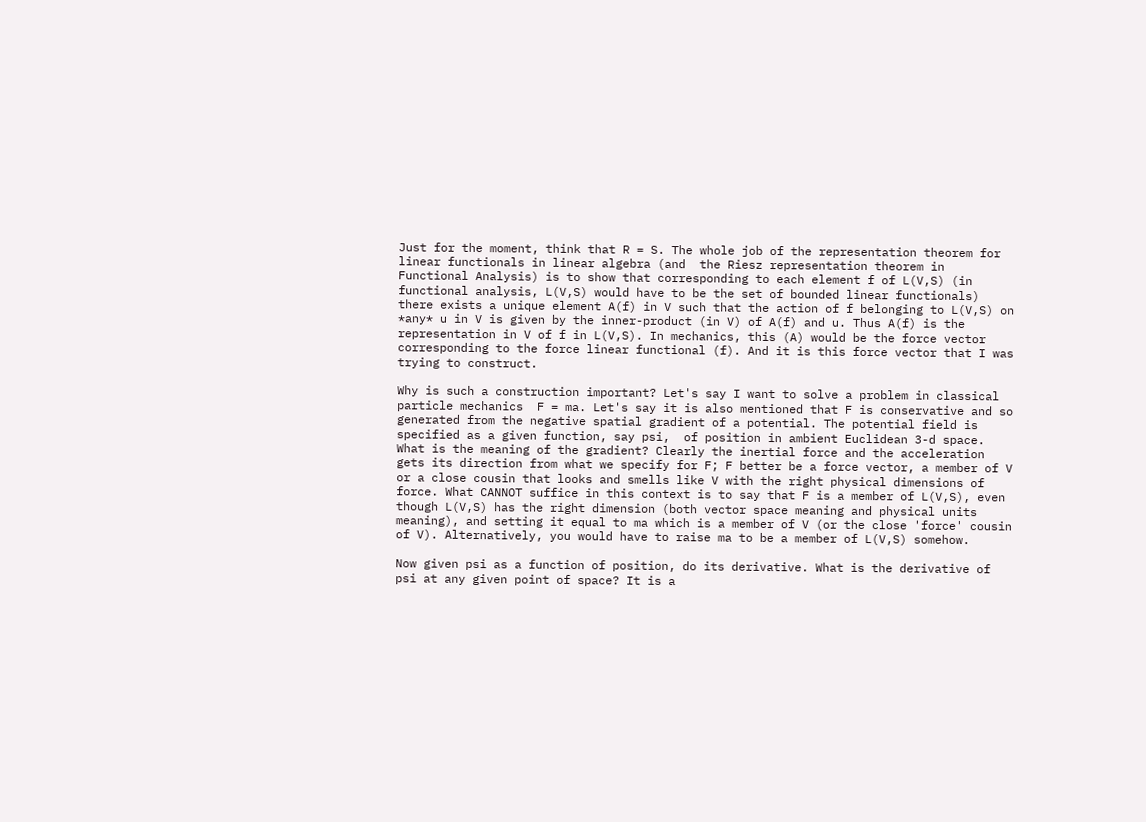Just for the moment, think that R = S. The whole job of the representation theorem for linear functionals in linear algebra (and  the Riesz representation theorem in Functional Analysis) is to show that corresponding to each element f of L(V,S) (in functional analysis, L(V,S) would have to be the set of bounded linear functionals) there exists a unique element A(f) in V such that the action of f belonging to L(V,S) on *any* u in V is given by the inner-product (in V) of A(f) and u. Thus A(f) is the representation in V of f in L(V,S). In mechanics, this (A) would be the force vector corresponding to the force linear functional (f). And it is this force vector that I was trying to construct.

Why is such a construction important? Let's say I want to solve a problem in classical particle mechanics  F = ma. Let's say it is also mentioned that F is conservative and so generated from the negative spatial gradient of a potential. The potential field is specified as a given function, say psi,  of position in ambient Euclidean 3-d space. What is the meaning of the gradient? Clearly the inertial force and the acceleration gets its direction from what we specify for F; F better be a force vector, a member of V or a close cousin that looks and smells like V with the right physical dimensions of force. What CANNOT suffice in this context is to say that F is a member of L(V,S), even though L(V,S) has the right dimension (both vector space meaning and physical units meaning), and setting it equal to ma which is a member of V (or the close 'force' cousin of V). Alternatively, you would have to raise ma to be a member of L(V,S) somehow.

Now given psi as a function of position, do its derivative. What is the derivative of psi at any given point of space? It is a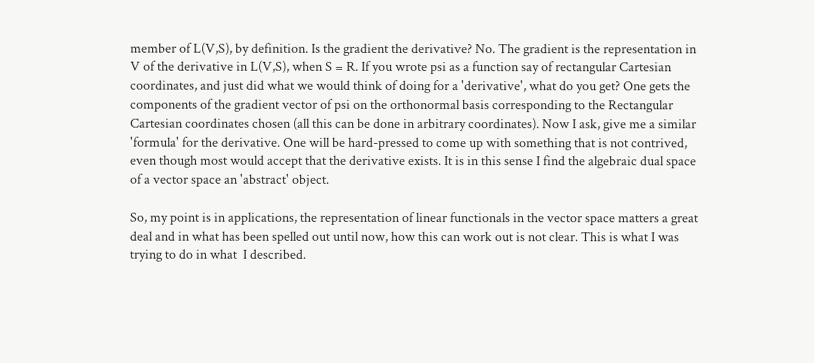member of L(V,S), by definition. Is the gradient the derivative? No. The gradient is the representation in V of the derivative in L(V,S), when S = R. If you wrote psi as a function say of rectangular Cartesian coordinates, and just did what we would think of doing for a 'derivative', what do you get? One gets the components of the gradient vector of psi on the orthonormal basis corresponding to the Rectangular Cartesian coordinates chosen (all this can be done in arbitrary coordinates). Now I ask, give me a similar 'formula' for the derivative. One will be hard-pressed to come up with something that is not contrived, even though most would accept that the derivative exists. It is in this sense I find the algebraic dual space of a vector space an 'abstract' object.

So, my point is in applications, the representation of linear functionals in the vector space matters a great deal and in what has been spelled out until now, how this can work out is not clear. This is what I was trying to do in what  I described.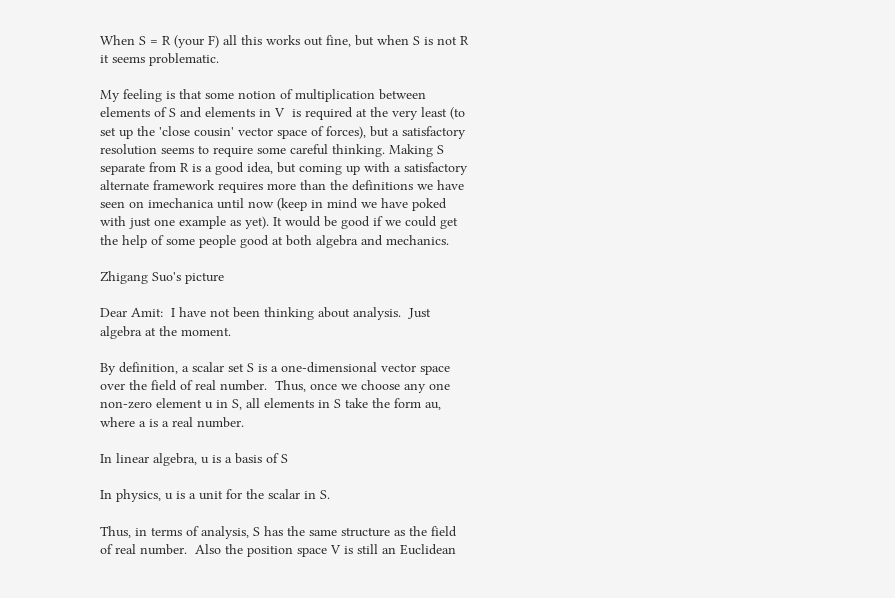When S = R (your F) all this works out fine, but when S is not R it seems problematic.

My feeling is that some notion of multiplication between elements of S and elements in V  is required at the very least (to set up the 'close cousin' vector space of forces), but a satisfactory resolution seems to require some careful thinking. Making S separate from R is a good idea, but coming up with a satisfactory alternate framework requires more than the definitions we have seen on imechanica until now (keep in mind we have poked with just one example as yet). It would be good if we could get the help of some people good at both algebra and mechanics.

Zhigang Suo's picture

Dear Amit:  I have not been thinking about analysis.  Just algebra at the moment.

By definition, a scalar set S is a one-dimensional vector space over the field of real number.  Thus, once we choose any one non-zero element u in S, all elements in S take the form au, where a is a real number.

In linear algebra, u is a basis of S

In physics, u is a unit for the scalar in S.

Thus, in terms of analysis, S has the same structure as the field of real number.  Also the position space V is still an Euclidean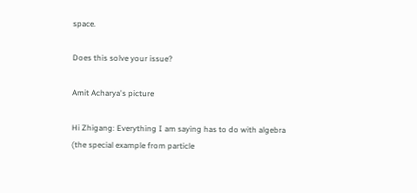space.

Does this solve your issue?

Amit Acharya's picture

Hi Zhigang: Everything I am saying has to do with algebra (the special example from particle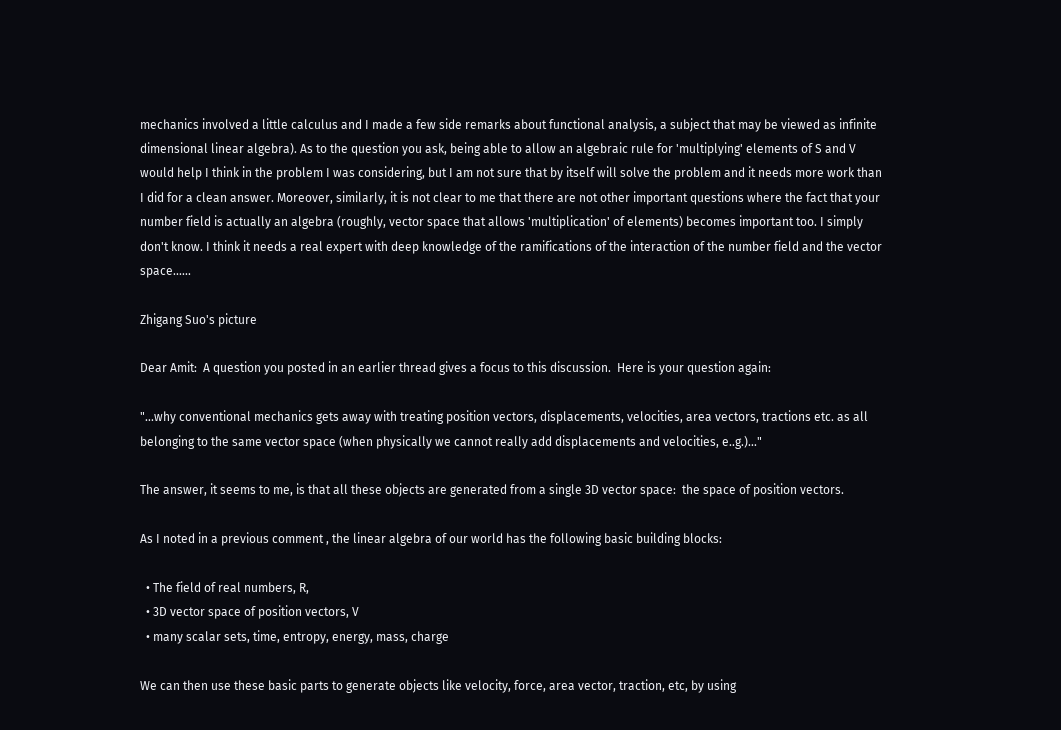mechanics involved a little calculus and I made a few side remarks about functional analysis, a subject that may be viewed as infinite dimensional linear algebra). As to the question you ask, being able to allow an algebraic rule for 'multiplying' elements of S and V would help I think in the problem I was considering, but I am not sure that by itself will solve the problem and it needs more work than I did for a clean answer. Moreover, similarly, it is not clear to me that there are not other important questions where the fact that your number field is actually an algebra (roughly, vector space that allows 'multiplication' of elements) becomes important too. I simply don't know. I think it needs a real expert with deep knowledge of the ramifications of the interaction of the number field and the vector space......

Zhigang Suo's picture

Dear Amit:  A question you posted in an earlier thread gives a focus to this discussion.  Here is your question again:

"...why conventional mechanics gets away with treating position vectors, displacements, velocities, area vectors, tractions etc. as all belonging to the same vector space (when physically we cannot really add displacements and velocities, e..g.)..."

The answer, it seems to me, is that all these objects are generated from a single 3D vector space:  the space of position vectors.

As I noted in a previous comment , the linear algebra of our world has the following basic building blocks:

  • The field of real numbers, R,
  • 3D vector space of position vectors, V
  • many scalar sets, time, entropy, energy, mass, charge

We can then use these basic parts to generate objects like velocity, force, area vector, traction, etc, by using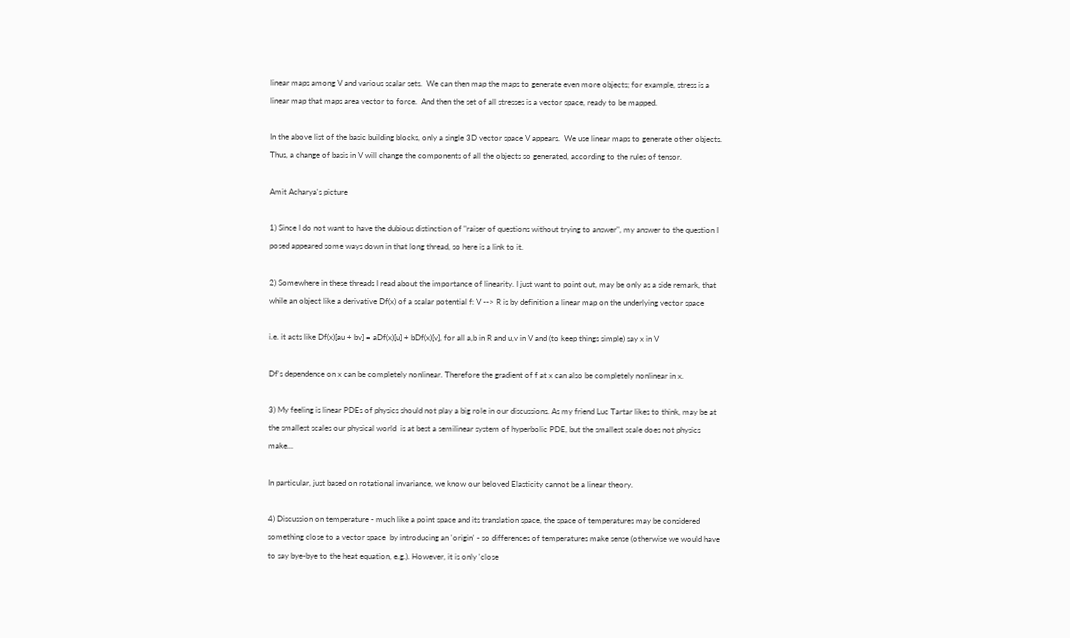linear maps among V and various scalar sets.  We can then map the maps to generate even more objects; for example, stress is a linear map that maps area vector to force.  And then the set of all stresses is a vector space, ready to be mapped.

In the above list of the basic building blocks, only a single 3D vector space V appears.  We use linear maps to generate other objects.  Thus, a change of basis in V will change the components of all the objects so generated, according to the rules of tensor.

Amit Acharya's picture

1) Since I do not want to have the dubious distinction of "raiser of questions without trying to answer", my answer to the question I posed appeared some ways down in that long thread, so here is a link to it.

2) Somewhere in these threads I read about the importance of linearity. I just want to point out, may be only as a side remark, that while an object like a derivative Df(x) of a scalar potential f: V --> R is by definition a linear map on the underlying vector space

i.e. it acts like Df(x)[au + bv] = aDf(x)[u] + bDf(x)[v], for all a,b in R and u,v in V and (to keep things simple) say x in V

Df's dependence on x can be completely nonlinear. Therefore the gradient of f at x can also be completely nonlinear in x.

3) My feeling is linear PDEs of physics should not play a big role in our discussions. As my friend Luc Tartar likes to think, may be at the smallest scales our physical world  is at best a semilinear system of hyperbolic PDE, but the smallest scale does not physics make...

In particular, just based on rotational invariance, we know our beloved Elasticity cannot be a linear theory.

4) Discussion on temperature - much like a point space and its translation space, the space of temperatures may be considered something close to a vector space  by introducing an 'origin' - so differences of temperatures make sense (otherwise we would have to say bye-bye to the heat equation, e.g.). However, it is only 'close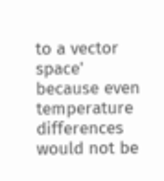to a vector space' because even temperature differences would not be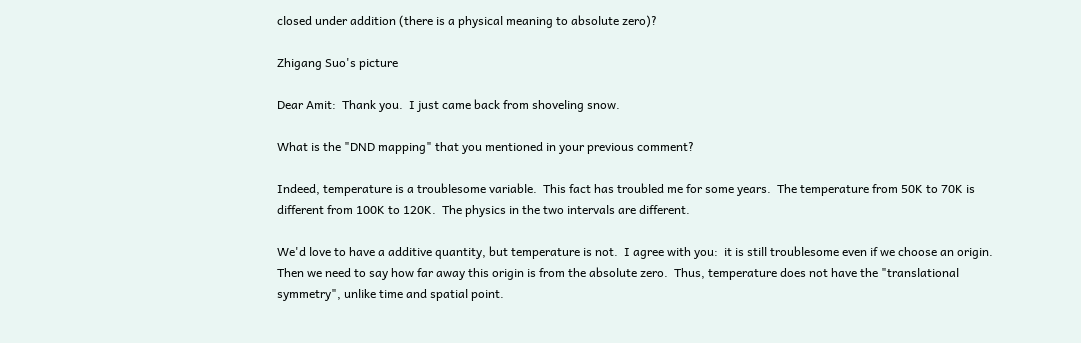closed under addition (there is a physical meaning to absolute zero)?

Zhigang Suo's picture

Dear Amit:  Thank you.  I just came back from shoveling snow.

What is the "DND mapping" that you mentioned in your previous comment?

Indeed, temperature is a troublesome variable.  This fact has troubled me for some years.  The temperature from 50K to 70K is different from 100K to 120K.  The physics in the two intervals are different.

We'd love to have a additive quantity, but temperature is not.  I agree with you:  it is still troublesome even if we choose an origin.  Then we need to say how far away this origin is from the absolute zero.  Thus, temperature does not have the "translational symmetry", unlike time and spatial point.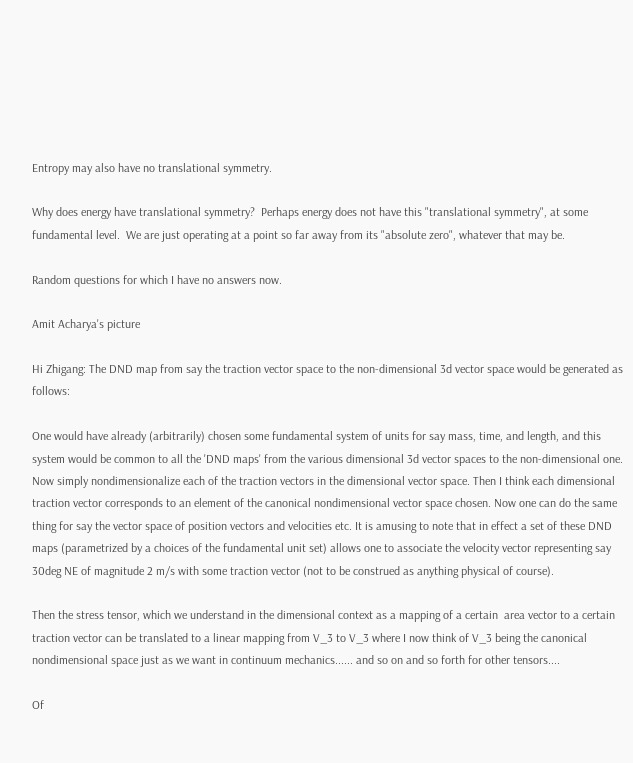Entropy may also have no translational symmetry.

Why does energy have translational symmetry?  Perhaps energy does not have this "translational symmetry", at some fundamental level.  We are just operating at a point so far away from its "absolute zero", whatever that may be.

Random questions for which I have no answers now.

Amit Acharya's picture

Hi Zhigang: The DND map from say the traction vector space to the non-dimensional 3d vector space would be generated as follows:

One would have already (arbitrarily) chosen some fundamental system of units for say mass, time, and length, and this system would be common to all the 'DND maps' from the various dimensional 3d vector spaces to the non-dimensional one. Now simply nondimensionalize each of the traction vectors in the dimensional vector space. Then I think each dimensional traction vector corresponds to an element of the canonical nondimensional vector space chosen. Now one can do the same thing for say the vector space of position vectors and velocities etc. It is amusing to note that in effect a set of these DND maps (parametrized by a choices of the fundamental unit set) allows one to associate the velocity vector representing say 30deg NE of magnitude 2 m/s with some traction vector (not to be construed as anything physical of course).

Then the stress tensor, which we understand in the dimensional context as a mapping of a certain  area vector to a certain traction vector can be translated to a linear mapping from V_3 to V_3 where I now think of V_3 being the canonical nondimensional space just as we want in continuum mechanics...... and so on and so forth for other tensors....

Of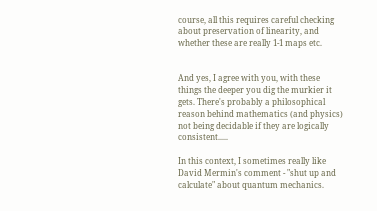course, all this requires careful checking about preservation of linearity, and whether these are really 1-1 maps etc.


And yes, I agree with you, with these things the deeper you dig the murkier it gets. There's probably a philosophical reason behind mathematics (and physics) not being decidable if they are logically consistent.....

In this context, I sometimes really like David Mermin's comment - "shut up and calculate" about quantum mechanics.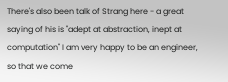There's also been talk of Strang here - a great saying of his is "adept at abstraction, inept at computation" I am very happy to be an engineer, so that we come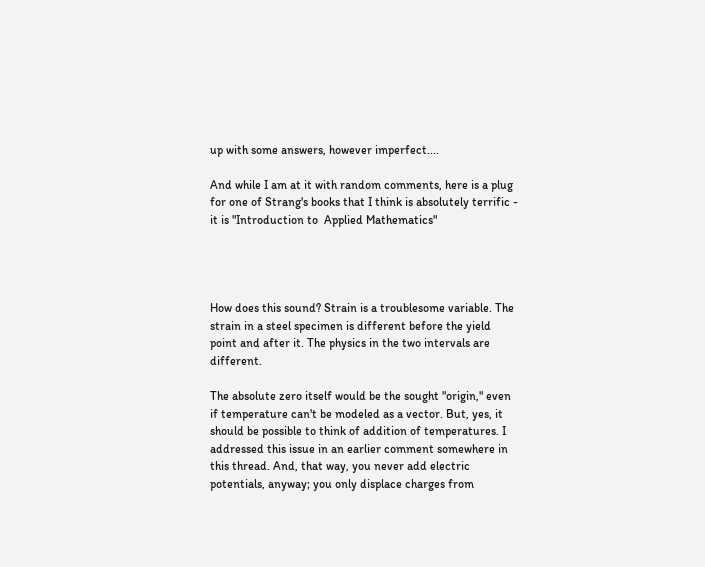up with some answers, however imperfect....

And while I am at it with random comments, here is a plug for one of Strang's books that I think is absolutely terrific - it is "Introduction to  Applied Mathematics"




How does this sound? Strain is a troublesome variable. The strain in a steel specimen is different before the yield point and after it. The physics in the two intervals are different.

The absolute zero itself would be the sought "origin," even if temperature can't be modeled as a vector. But, yes, it should be possible to think of addition of temperatures. I addressed this issue in an earlier comment somewhere in this thread. And, that way, you never add electric potentials, anyway; you only displace charges from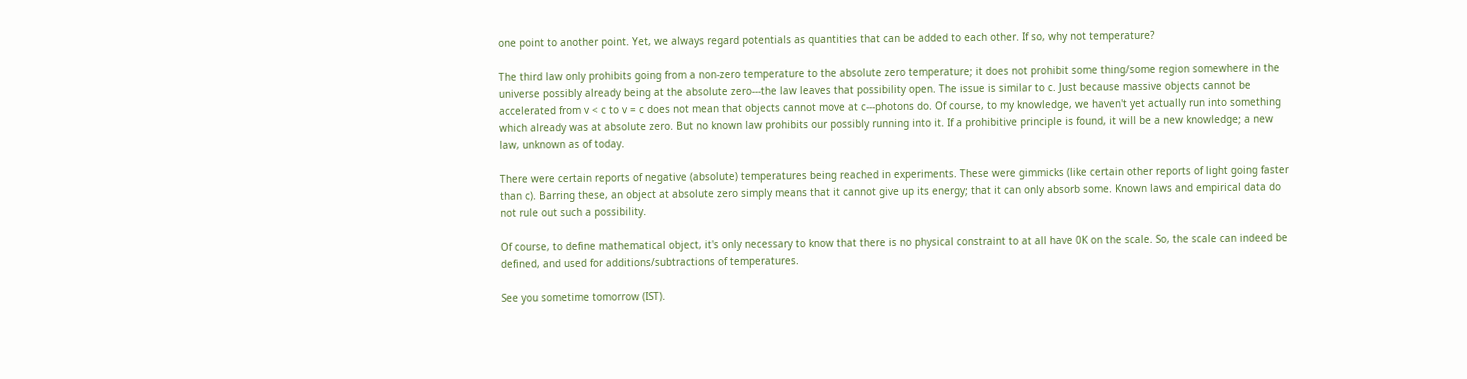one point to another point. Yet, we always regard potentials as quantities that can be added to each other. If so, why not temperature?

The third law only prohibits going from a non-zero temperature to the absolute zero temperature; it does not prohibit some thing/some region somewhere in the universe possibly already being at the absolute zero---the law leaves that possibility open. The issue is similar to c. Just because massive objects cannot be accelerated from v < c to v = c does not mean that objects cannot move at c---photons do. Of course, to my knowledge, we haven't yet actually run into something which already was at absolute zero. But no known law prohibits our possibly running into it. If a prohibitive principle is found, it will be a new knowledge; a new law, unknown as of today.

There were certain reports of negative (absolute) temperatures being reached in experiments. These were gimmicks (like certain other reports of light going faster than c). Barring these, an object at absolute zero simply means that it cannot give up its energy; that it can only absorb some. Known laws and empirical data do not rule out such a possibility.

Of course, to define mathematical object, it's only necessary to know that there is no physical constraint to at all have 0K on the scale. So, the scale can indeed be defined, and used for additions/subtractions of temperatures.

See you sometime tomorrow (IST).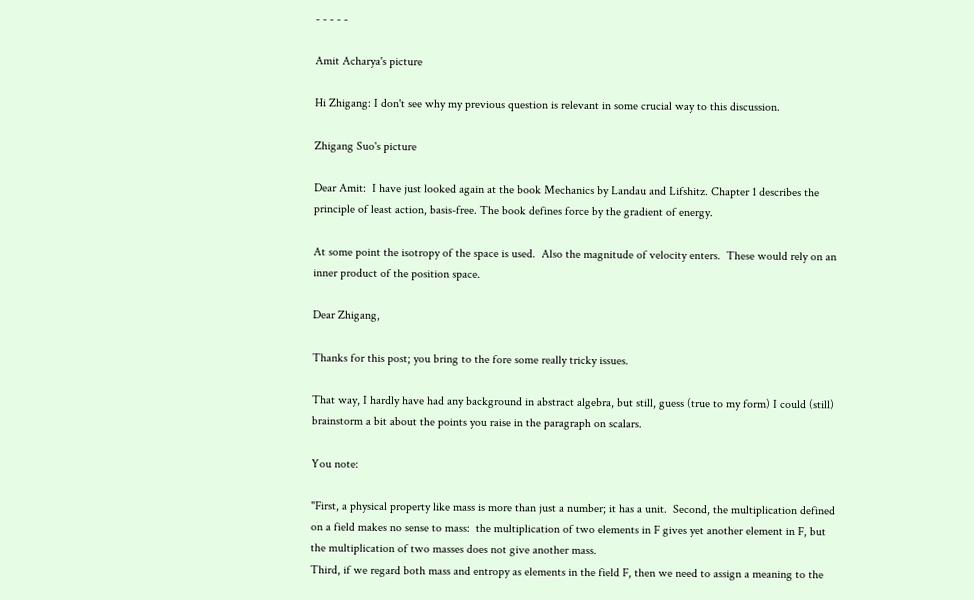- - - - -

Amit Acharya's picture

Hi Zhigang: I don't see why my previous question is relevant in some crucial way to this discussion.

Zhigang Suo's picture

Dear Amit:  I have just looked again at the book Mechanics by Landau and Lifshitz. Chapter 1 describes the principle of least action, basis-free. The book defines force by the gradient of energy.

At some point the isotropy of the space is used.  Also the magnitude of velocity enters.  These would rely on an inner product of the position space.

Dear Zhigang,

Thanks for this post; you bring to the fore some really tricky issues.

That way, I hardly have had any background in abstract algebra, but still, guess (true to my form) I could (still) brainstorm a bit about the points you raise in the paragraph on scalars.

You note:

"First, a physical property like mass is more than just a number; it has a unit.  Second, the multiplication defined on a field makes no sense to mass:  the multiplication of two elements in F gives yet another element in F, but the multiplication of two masses does not give another mass.
Third, if we regard both mass and entropy as elements in the field F, then we need to assign a meaning to the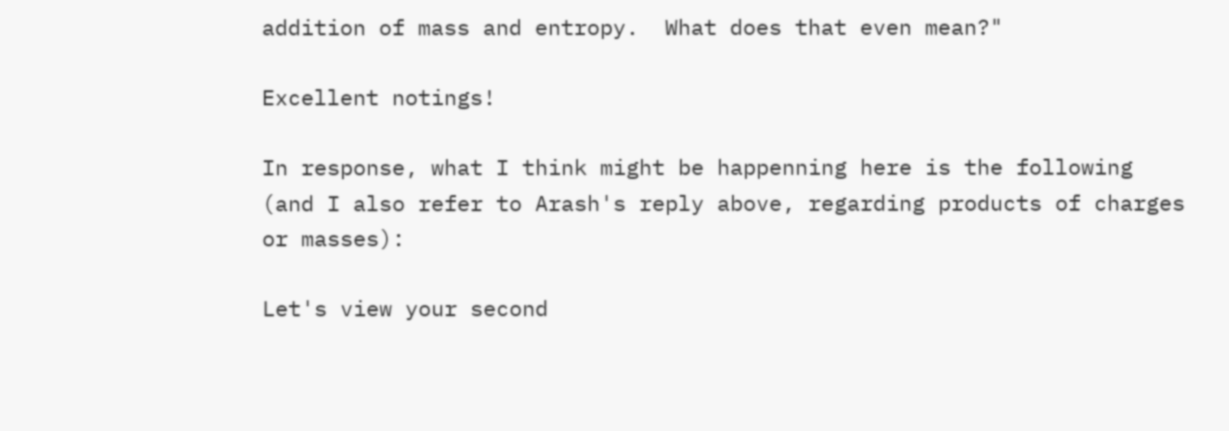addition of mass and entropy.  What does that even mean?"

Excellent notings!

In response, what I think might be happenning here is the following (and I also refer to Arash's reply above, regarding products of charges or masses):

Let's view your second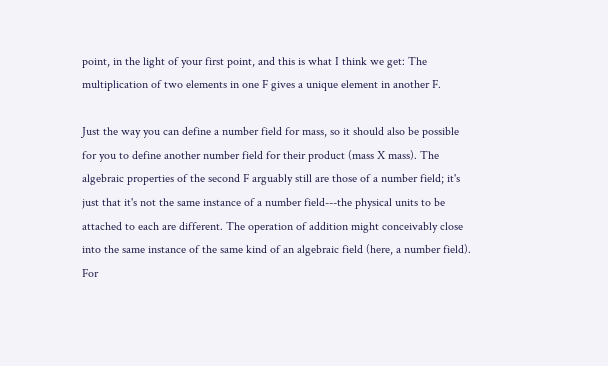point, in the light of your first point, and this is what I think we get: The multiplication of two elements in one F gives a unique element in another F.

Just the way you can define a number field for mass, so it should also be possible for you to define another number field for their product (mass X mass). The algebraic properties of the second F arguably still are those of a number field; it's just that it's not the same instance of a number field---the physical units to be attached to each are different. The operation of addition might conceivably close into the same instance of the same kind of an algebraic field (here, a number field). For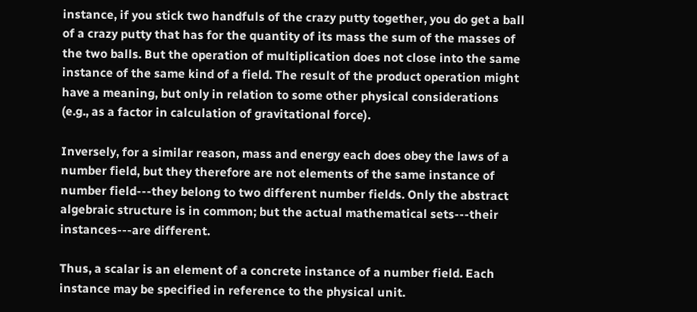instance, if you stick two handfuls of the crazy putty together, you do get a ball of a crazy putty that has for the quantity of its mass the sum of the masses of the two balls. But the operation of multiplication does not close into the same instance of the same kind of a field. The result of the product operation might have a meaning, but only in relation to some other physical considerations (e.g., as a factor in calculation of gravitational force).

Inversely, for a similar reason, mass and energy each does obey the laws of a number field, but they therefore are not elements of the same instance of number field---they belong to two different number fields. Only the abstract algebraic structure is in common; but the actual mathematical sets---their instances---are different.

Thus, a scalar is an element of a concrete instance of a number field. Each instance may be specified in reference to the physical unit.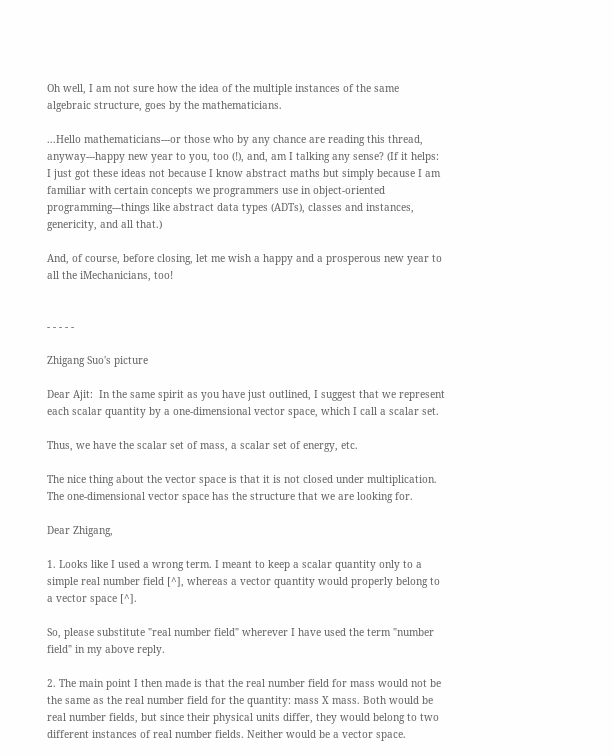Oh well, I am not sure how the idea of the multiple instances of the same algebraic structure, goes by the mathematicians.

...Hello mathematicians---or those who by any chance are reading this thread, anyway---happy new year to you, too (!), and, am I talking any sense? (If it helps: I just got these ideas not because I know abstract maths but simply because I am familiar with certain concepts we programmers use in object-oriented programming---things like abstract data types (ADTs), classes and instances, genericity, and all that.)

And, of course, before closing, let me wish a happy and a prosperous new year to all the iMechanicians, too!


- - - - -

Zhigang Suo's picture

Dear Ajit:  In the same spirit as you have just outlined, I suggest that we represent each scalar quantity by a one-dimensional vector space, which I call a scalar set.

Thus, we have the scalar set of mass, a scalar set of energy, etc.

The nice thing about the vector space is that it is not closed under multiplication.  The one-dimensional vector space has the structure that we are looking for.

Dear Zhigang,

1. Looks like I used a wrong term. I meant to keep a scalar quantity only to a simple real number field [^], whereas a vector quantity would properly belong to a vector space [^].

So, please substitute "real number field" wherever I have used the term "number field" in my above reply.

2. The main point I then made is that the real number field for mass would not be the same as the real number field for the quantity: mass X mass. Both would be real number fields, but since their physical units differ, they would belong to two different instances of real number fields. Neither would be a vector space.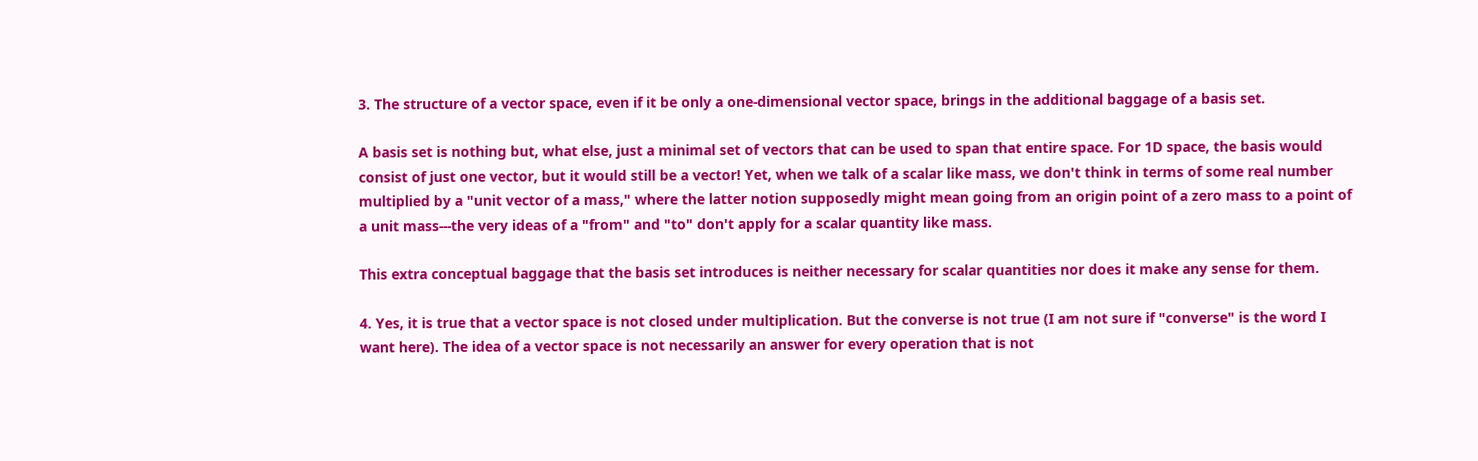3. The structure of a vector space, even if it be only a one-dimensional vector space, brings in the additional baggage of a basis set.

A basis set is nothing but, what else, just a minimal set of vectors that can be used to span that entire space. For 1D space, the basis would consist of just one vector, but it would still be a vector! Yet, when we talk of a scalar like mass, we don't think in terms of some real number multiplied by a "unit vector of a mass," where the latter notion supposedly might mean going from an origin point of a zero mass to a point of a unit mass---the very ideas of a "from" and "to" don't apply for a scalar quantity like mass.

This extra conceptual baggage that the basis set introduces is neither necessary for scalar quantities nor does it make any sense for them.

4. Yes, it is true that a vector space is not closed under multiplication. But the converse is not true (I am not sure if "converse" is the word I want here). The idea of a vector space is not necessarily an answer for every operation that is not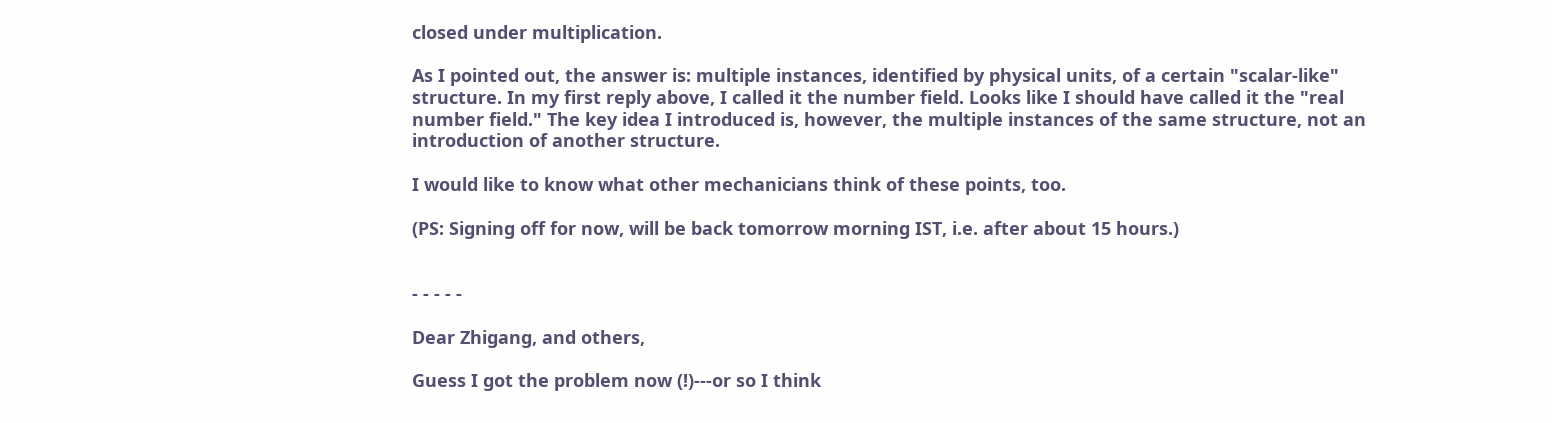closed under multiplication.

As I pointed out, the answer is: multiple instances, identified by physical units, of a certain "scalar-like" structure. In my first reply above, I called it the number field. Looks like I should have called it the "real number field." The key idea I introduced is, however, the multiple instances of the same structure, not an introduction of another structure.

I would like to know what other mechanicians think of these points, too.

(PS: Signing off for now, will be back tomorrow morning IST, i.e. after about 15 hours.)


- - - - -

Dear Zhigang, and others,

Guess I got the problem now (!)---or so I think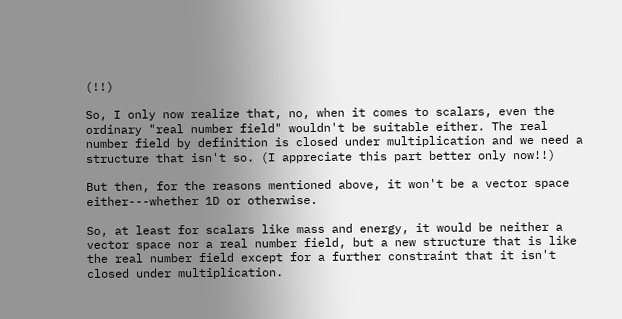(!!)

So, I only now realize that, no, when it comes to scalars, even the ordinary "real number field" wouldn't be suitable either. The real number field by definition is closed under multiplication and we need a structure that isn't so. (I appreciate this part better only now!!)

But then, for the reasons mentioned above, it won't be a vector space either---whether 1D or otherwise.

So, at least for scalars like mass and energy, it would be neither a vector space nor a real number field, but a new structure that is like the real number field except for a further constraint that it isn't closed under multiplication.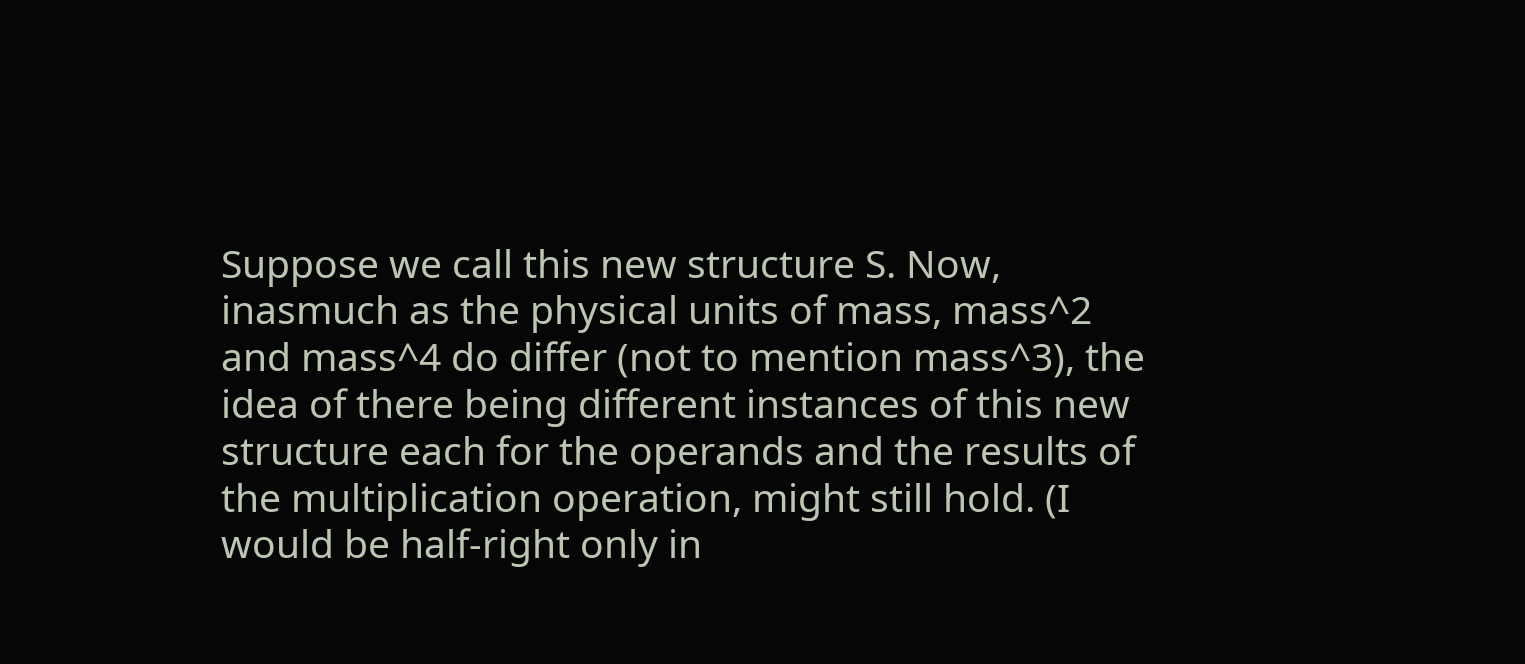Suppose we call this new structure S. Now, inasmuch as the physical units of mass, mass^2 and mass^4 do differ (not to mention mass^3), the idea of there being different instances of this new structure each for the operands and the results of the multiplication operation, might still hold. (I would be half-right only in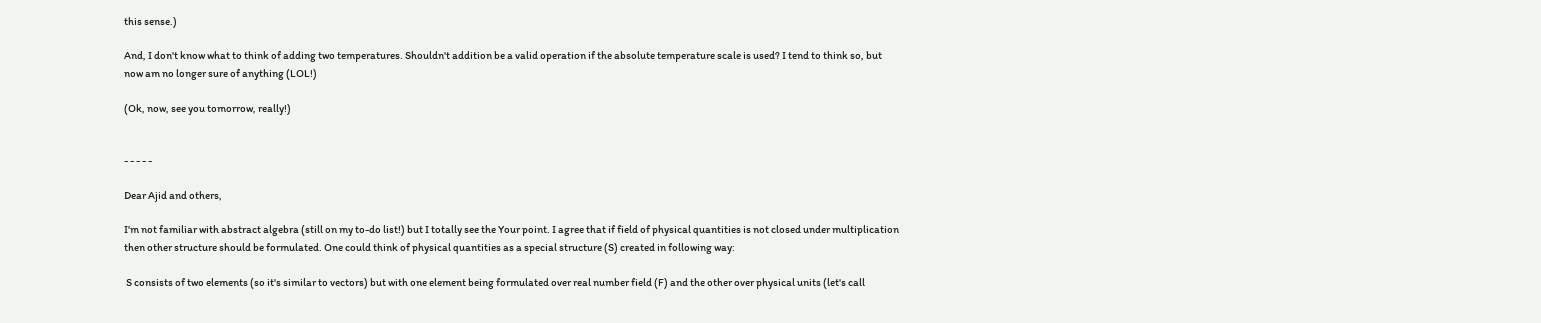this sense.)

And, I don't know what to think of adding two temperatures. Shouldn't addition be a valid operation if the absolute temperature scale is used? I tend to think so, but now am no longer sure of anything (LOL!)

(Ok, now, see you tomorrow, really!)


- - - - -

Dear Ajid and others,

I'm not familiar with abstract algebra (still on my to-do list!) but I totally see the Your point. I agree that if field of physical quantities is not closed under multiplication then other structure should be formulated. One could think of physical quantities as a special structure (S) created in following way:

 S consists of two elements (so it's similar to vectors) but with one element being formulated over real number field (F) and the other over physical units (let's call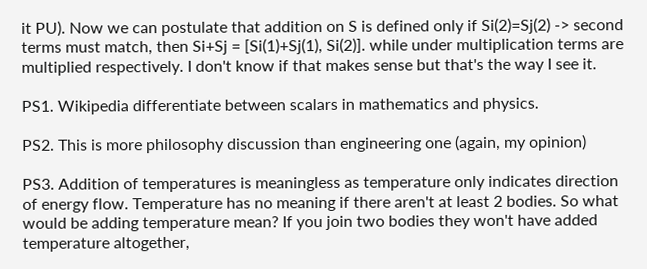it PU). Now we can postulate that addition on S is defined only if Si(2)=Sj(2) -> second terms must match, then Si+Sj = [Si(1)+Sj(1), Si(2)]. while under multiplication terms are multiplied respectively. I don't know if that makes sense but that's the way I see it.

PS1. Wikipedia differentiate between scalars in mathematics and physics.

PS2. This is more philosophy discussion than engineering one (again, my opinion)

PS3. Addition of temperatures is meaningless as temperature only indicates direction of energy flow. Temperature has no meaning if there aren't at least 2 bodies. So what would be adding temperature mean? If you join two bodies they won't have added temperature altogether,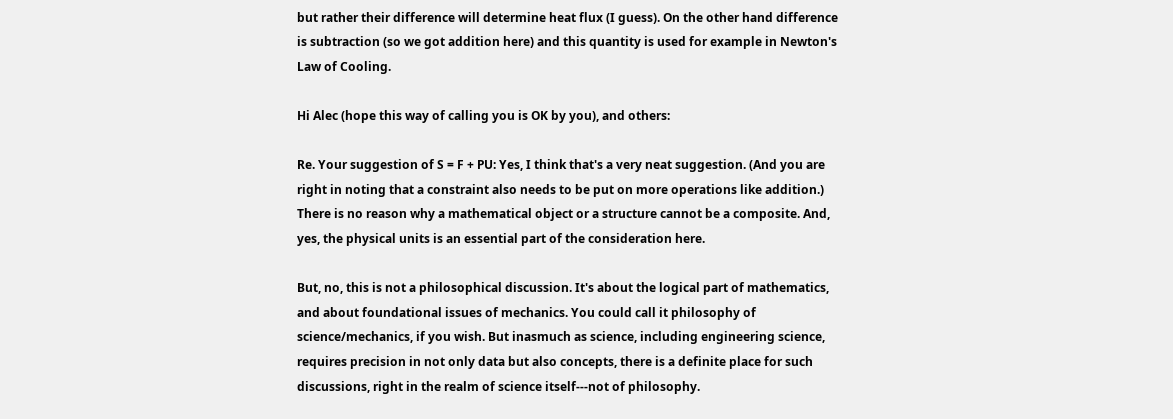but rather their difference will determine heat flux (I guess). On the other hand difference is subtraction (so we got addition here) and this quantity is used for example in Newton's Law of Cooling.

Hi Alec (hope this way of calling you is OK by you), and others:

Re. Your suggestion of S = F + PU: Yes, I think that's a very neat suggestion. (And you are right in noting that a constraint also needs to be put on more operations like addition.) There is no reason why a mathematical object or a structure cannot be a composite. And, yes, the physical units is an essential part of the consideration here.

But, no, this is not a philosophical discussion. It's about the logical part of mathematics, and about foundational issues of mechanics. You could call it philosophy of science/mechanics, if you wish. But inasmuch as science, including engineering science, requires precision in not only data but also concepts, there is a definite place for such discussions, right in the realm of science itself---not of philosophy.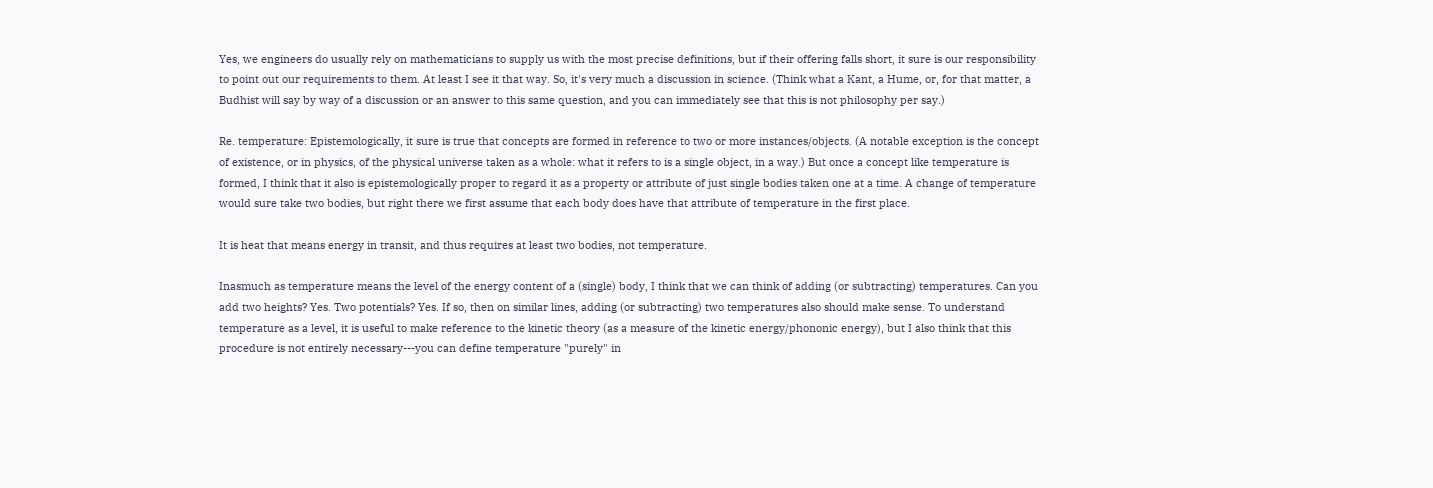Yes, we engineers do usually rely on mathematicians to supply us with the most precise definitions, but if their offering falls short, it sure is our responsibility to point out our requirements to them. At least I see it that way. So, it's very much a discussion in science. (Think what a Kant, a Hume, or, for that matter, a Budhist will say by way of a discussion or an answer to this same question, and you can immediately see that this is not philosophy per say.)

Re. temperature: Epistemologically, it sure is true that concepts are formed in reference to two or more instances/objects. (A notable exception is the concept of existence, or in physics, of the physical universe taken as a whole: what it refers to is a single object, in a way.) But once a concept like temperature is formed, I think that it also is epistemologically proper to regard it as a property or attribute of just single bodies taken one at a time. A change of temperature would sure take two bodies, but right there we first assume that each body does have that attribute of temperature in the first place.

It is heat that means energy in transit, and thus requires at least two bodies, not temperature.

Inasmuch as temperature means the level of the energy content of a (single) body, I think that we can think of adding (or subtracting) temperatures. Can you add two heights? Yes. Two potentials? Yes. If so, then on similar lines, adding (or subtracting) two temperatures also should make sense. To understand temperature as a level, it is useful to make reference to the kinetic theory (as a measure of the kinetic energy/phononic energy), but I also think that this procedure is not entirely necessary---you can define temperature "purely" in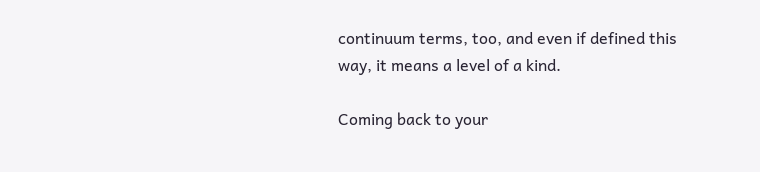continuum terms, too, and even if defined this way, it means a level of a kind.

Coming back to your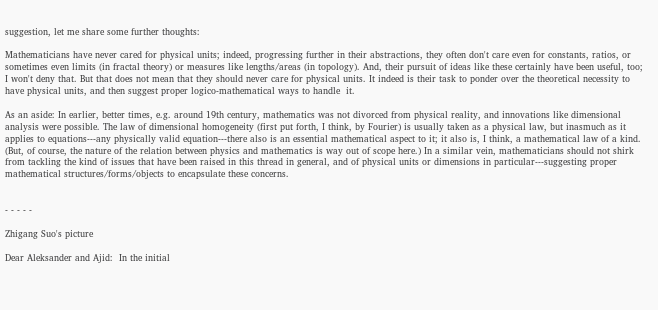suggestion, let me share some further thoughts:

Mathematicians have never cared for physical units; indeed, progressing further in their abstractions, they often don't care even for constants, ratios, or sometimes even limits (in fractal theory) or measures like lengths/areas (in topology). And, their pursuit of ideas like these certainly have been useful, too; I won't deny that. But that does not mean that they should never care for physical units. It indeed is their task to ponder over the theoretical necessity to have physical units, and then suggest proper logico-mathematical ways to handle  it.

As an aside: In earlier, better times, e.g. around 19th century, mathematics was not divorced from physical reality, and innovations like dimensional analysis were possible. The law of dimensional homogeneity (first put forth, I think, by Fourier) is usually taken as a physical law, but inasmuch as it applies to equations---any physically valid equation---there also is an essential mathematical aspect to it; it also is, I think, a mathematical law of a kind. (But, of course, the nature of the relation between physics and mathematics is way out of scope here.) In a similar vein, mathematicians should not shirk from tackling the kind of issues that have been raised in this thread in general, and of physical units or dimensions in particular---suggesting proper mathematical structures/forms/objects to encapsulate these concerns.


- - - - -

Zhigang Suo's picture

Dear Aleksander and Ajid:  In the initial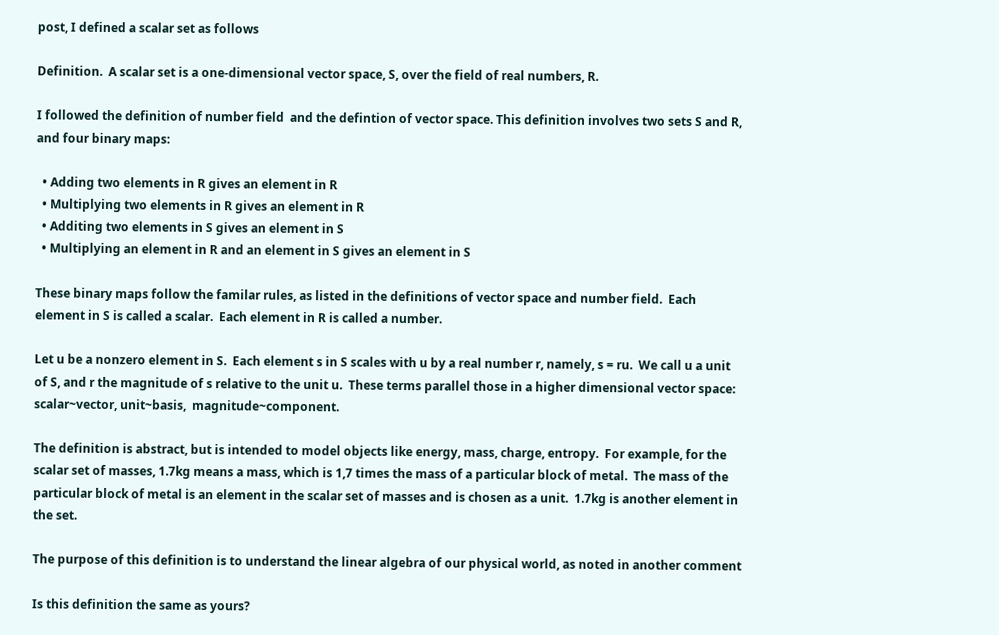post, I defined a scalar set as follows

Definition.  A scalar set is a one-dimensional vector space, S, over the field of real numbers, R.

I followed the definition of number field  and the defintion of vector space. This definition involves two sets S and R, and four binary maps:

  • Adding two elements in R gives an element in R
  • Multiplying two elements in R gives an element in R
  • Additing two elements in S gives an element in S
  • Multiplying an element in R and an element in S gives an element in S

These binary maps follow the familar rules, as listed in the definitions of vector space and number field.  Each element in S is called a scalar.  Each element in R is called a number.

Let u be a nonzero element in S.  Each element s in S scales with u by a real number r, namely, s = ru.  We call u a unit of S, and r the magnitude of s relative to the unit u.  These terms parallel those in a higher dimensional vector space:  scalar~vector, unit~basis,  magnitude~component.

The definition is abstract, but is intended to model objects like energy, mass, charge, entropy.  For example, for the scalar set of masses, 1.7kg means a mass, which is 1,7 times the mass of a particular block of metal.  The mass of the particular block of metal is an element in the scalar set of masses and is chosen as a unit.  1.7kg is another element in the set.

The purpose of this definition is to understand the linear algebra of our physical world, as noted in another comment

Is this definition the same as yours?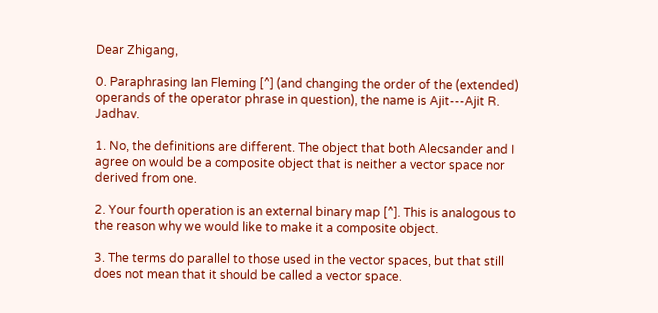Dear Zhigang,

0. Paraphrasing Ian Fleming [^] (and changing the order of the (extended) operands of the operator phrase in question), the name is Ajit---Ajit R. Jadhav.

1. No, the definitions are different. The object that both Alecsander and I agree on would be a composite object that is neither a vector space nor derived from one.

2. Your fourth operation is an external binary map [^]. This is analogous to the reason why we would like to make it a composite object.

3. The terms do parallel to those used in the vector spaces, but that still does not mean that it should be called a vector space.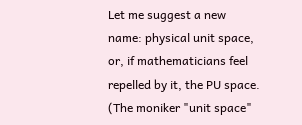Let me suggest a new name: physical unit space, or, if mathematicians feel repelled by it, the PU space. (The moniker "unit space"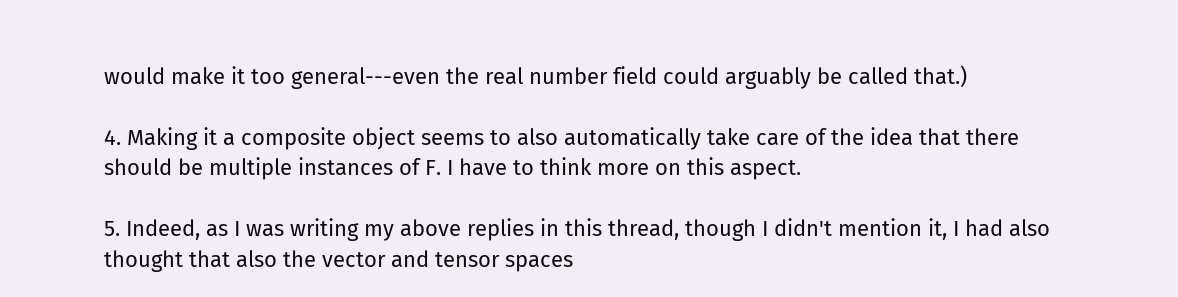would make it too general---even the real number field could arguably be called that.)

4. Making it a composite object seems to also automatically take care of the idea that there should be multiple instances of F. I have to think more on this aspect.

5. Indeed, as I was writing my above replies in this thread, though I didn't mention it, I had also thought that also the vector and tensor spaces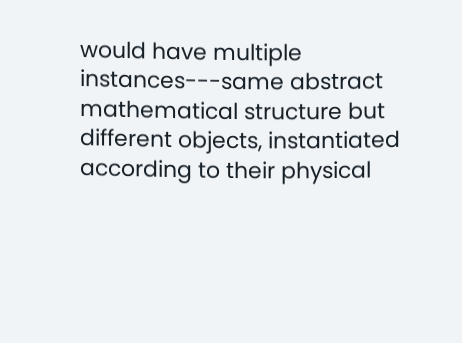would have multiple instances---same abstract mathematical structure but different objects, instantiated according to their physical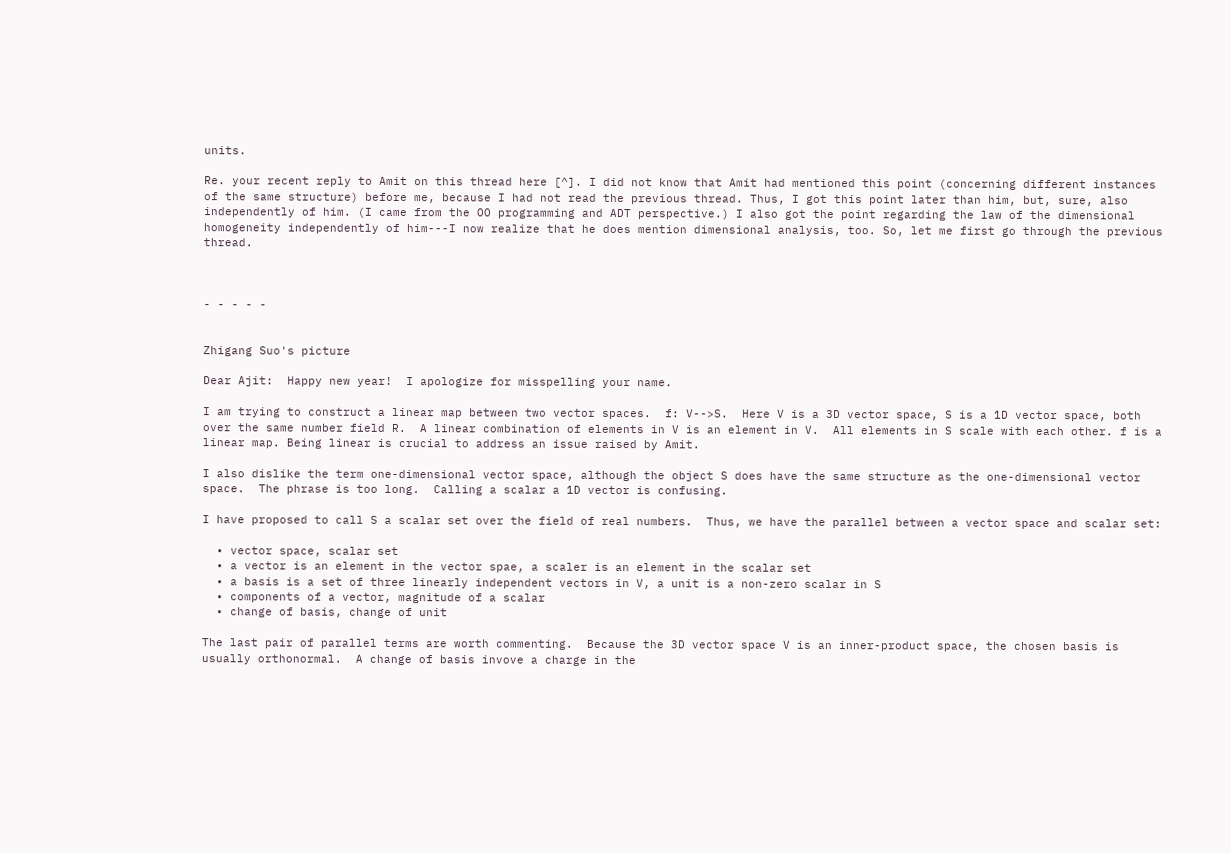units.

Re. your recent reply to Amit on this thread here [^]. I did not know that Amit had mentioned this point (concerning different instances of the same structure) before me, because I had not read the previous thread. Thus, I got this point later than him, but, sure, also independently of him. (I came from the OO programming and ADT perspective.) I also got the point regarding the law of the dimensional homogeneity independently of him---I now realize that he does mention dimensional analysis, too. So, let me first go through the previous thread.



- - - - -


Zhigang Suo's picture

Dear Ajit:  Happy new year!  I apologize for misspelling your name.

I am trying to construct a linear map between two vector spaces.  f: V-->S.  Here V is a 3D vector space, S is a 1D vector space, both over the same number field R.  A linear combination of elements in V is an element in V.  All elements in S scale with each other. f is a linear map. Being linear is crucial to address an issue raised by Amit.

I also dislike the term one-dimensional vector space, although the object S does have the same structure as the one-dimensional vector space.  The phrase is too long.  Calling a scalar a 1D vector is confusing.

I have proposed to call S a scalar set over the field of real numbers.  Thus, we have the parallel between a vector space and scalar set:

  • vector space, scalar set
  • a vector is an element in the vector spae, a scaler is an element in the scalar set
  • a basis is a set of three linearly independent vectors in V, a unit is a non-zero scalar in S
  • components of a vector, magnitude of a scalar
  • change of basis, change of unit

The last pair of parallel terms are worth commenting.  Because the 3D vector space V is an inner-product space, the chosen basis is usually orthonormal.  A change of basis invove a charge in the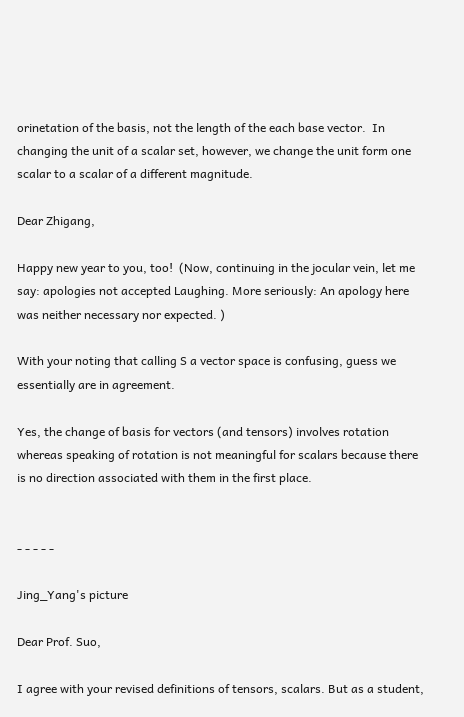orinetation of the basis, not the length of the each base vector.  In changing the unit of a scalar set, however, we change the unit form one scalar to a scalar of a different magnitude.

Dear Zhigang,

Happy new year to you, too!  (Now, continuing in the jocular vein, let me say: apologies not accepted Laughing. More seriously: An apology here was neither necessary nor expected. )

With your noting that calling S a vector space is confusing, guess we essentially are in agreement.

Yes, the change of basis for vectors (and tensors) involves rotation whereas speaking of rotation is not meaningful for scalars because there is no direction associated with them in the first place.


- - - - -

Jing_Yang's picture

Dear Prof. Suo,

I agree with your revised definitions of tensors, scalars. But as a student,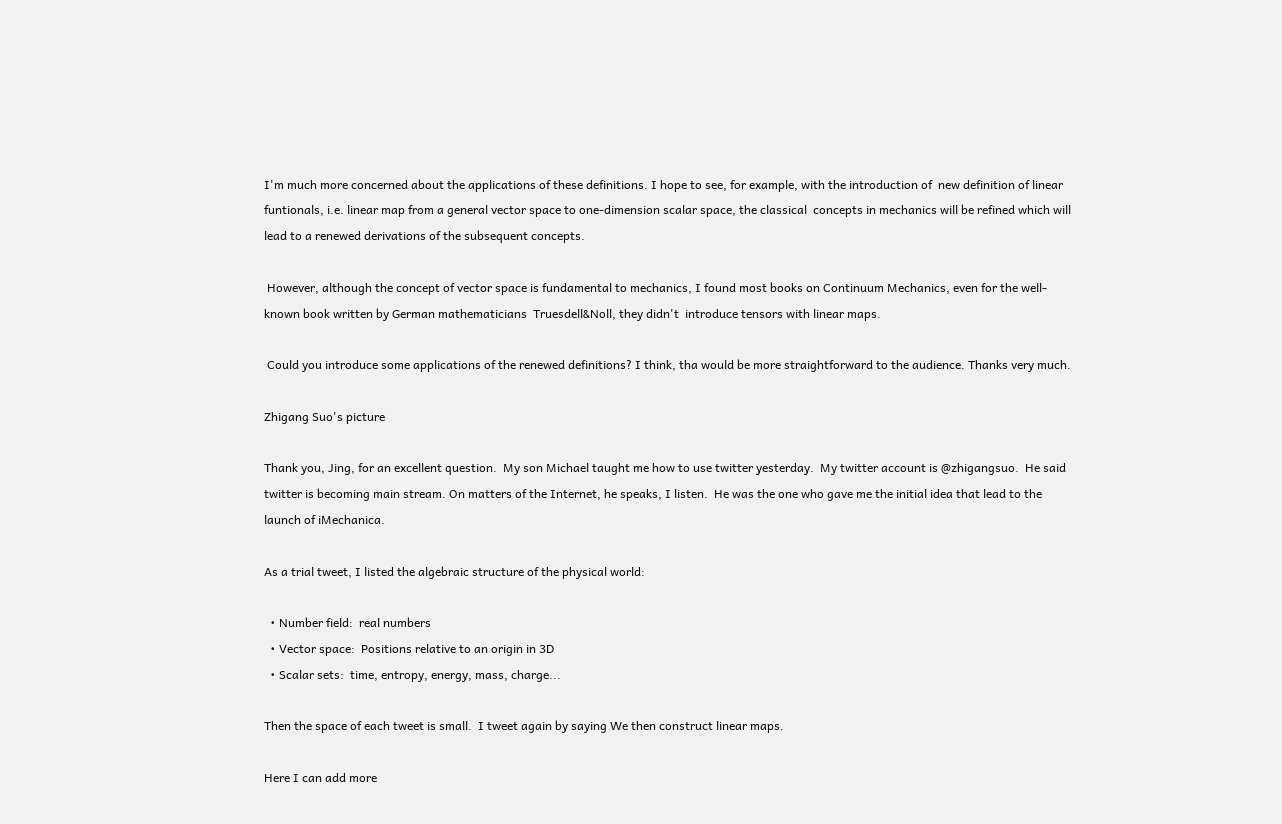I'm much more concerned about the applications of these definitions. I hope to see, for example, with the introduction of  new definition of linear funtionals, i.e. linear map from a general vector space to one-dimension scalar space, the classical  concepts in mechanics will be refined which will lead to a renewed derivations of the subsequent concepts.

 However, although the concept of vector space is fundamental to mechanics, I found most books on Continuum Mechanics, even for the well-known book written by German mathematicians  Truesdell&Noll, they didn't  introduce tensors with linear maps.

 Could you introduce some applications of the renewed definitions? I think, tha would be more straightforward to the audience. Thanks very much.

Zhigang Suo's picture

Thank you, Jing, for an excellent question.  My son Michael taught me how to use twitter yesterday.  My twitter account is @zhigangsuo.  He said twitter is becoming main stream. On matters of the Internet, he speaks, I listen.  He was the one who gave me the initial idea that lead to the launch of iMechanica.

As a trial tweet, I listed the algebraic structure of the physical world:

  • Number field:  real numbers
  • Vector space:  Positions relative to an origin in 3D
  • Scalar sets:  time, entropy, energy, mass, charge...

Then the space of each tweet is small.  I tweet again by saying We then construct linear maps.

Here I can add more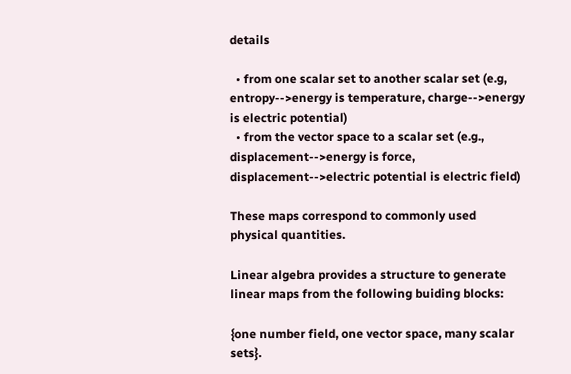details

  • from one scalar set to another scalar set (e.g, entropy-->energy is temperature, charge-->energy is electric potential)
  • from the vector space to a scalar set (e.g., displacement-->energy is force, displacement-->electric potential is electric field)

These maps correspond to commonly used physical quantities.

Linear algebra provides a structure to generate linear maps from the following buiding blocks:

{one number field, one vector space, many scalar sets}.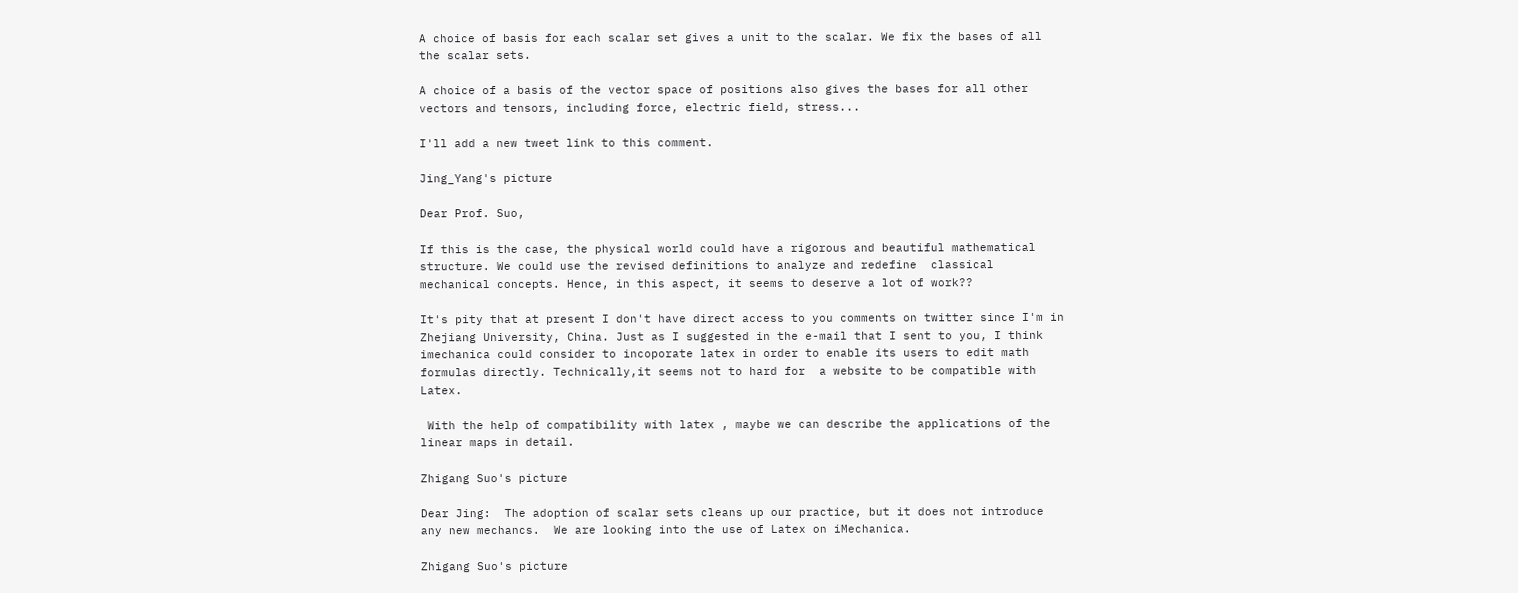A choice of basis for each scalar set gives a unit to the scalar. We fix the bases of all the scalar sets.

A choice of a basis of the vector space of positions also gives the bases for all other vectors and tensors, including force, electric field, stress...

I'll add a new tweet link to this comment.

Jing_Yang's picture

Dear Prof. Suo,

If this is the case, the physical world could have a rigorous and beautiful mathematical structure. We could use the revised definitions to analyze and redefine  classical mechanical concepts. Hence, in this aspect, it seems to deserve a lot of work??

It's pity that at present I don't have direct access to you comments on twitter since I'm in Zhejiang University, China. Just as I suggested in the e-mail that I sent to you, I think imechanica could consider to incoporate latex in order to enable its users to edit math formulas directly. Technically,it seems not to hard for  a website to be compatible with Latex.

 With the help of compatibility with latex , maybe we can describe the applications of the linear maps in detail.

Zhigang Suo's picture

Dear Jing:  The adoption of scalar sets cleans up our practice, but it does not introduce any new mechancs.  We are looking into the use of Latex on iMechanica.

Zhigang Suo's picture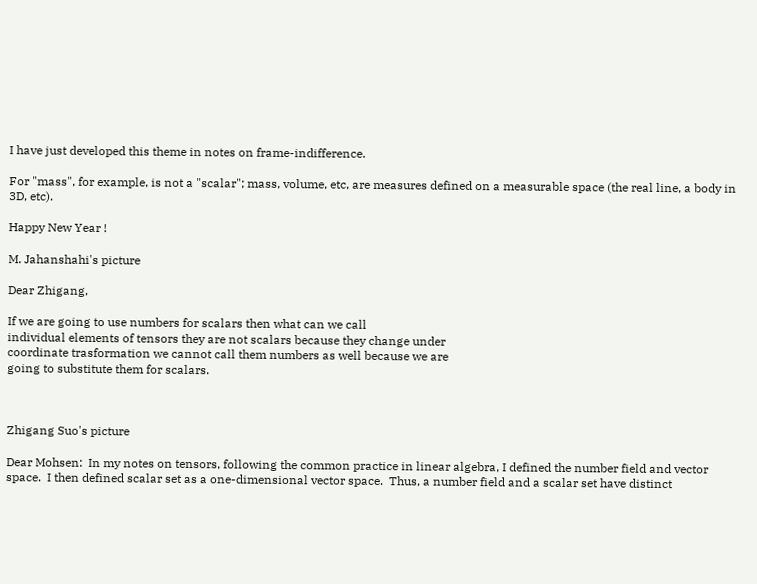I have just developed this theme in notes on frame-indifference.

For "mass", for example, is not a "scalar"; mass, volume, etc, are measures defined on a measurable space (the real line, a body in 3D, etc).

Happy New Year !

M. Jahanshahi's picture

Dear Zhigang,

If we are going to use numbers for scalars then what can we call
individual elements of tensors they are not scalars because they change under
coordinate trasformation we cannot call them numbers as well because we are
going to substitute them for scalars.



Zhigang Suo's picture

Dear Mohsen:  In my notes on tensors, following the common practice in linear algebra, I defined the number field and vector space.  I then defined scalar set as a one-dimensional vector space.  Thus, a number field and a scalar set have distinct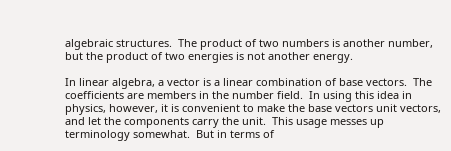algebraic structures.  The product of two numbers is another number, but the product of two energies is not another energy.

In linear algebra, a vector is a linear combination of base vectors.  The coefficients are members in the number field.  In using this idea in physics, however, it is convenient to make the base vectors unit vectors, and let the components carry the unit.  This usage messes up terminology somewhat.  But in terms of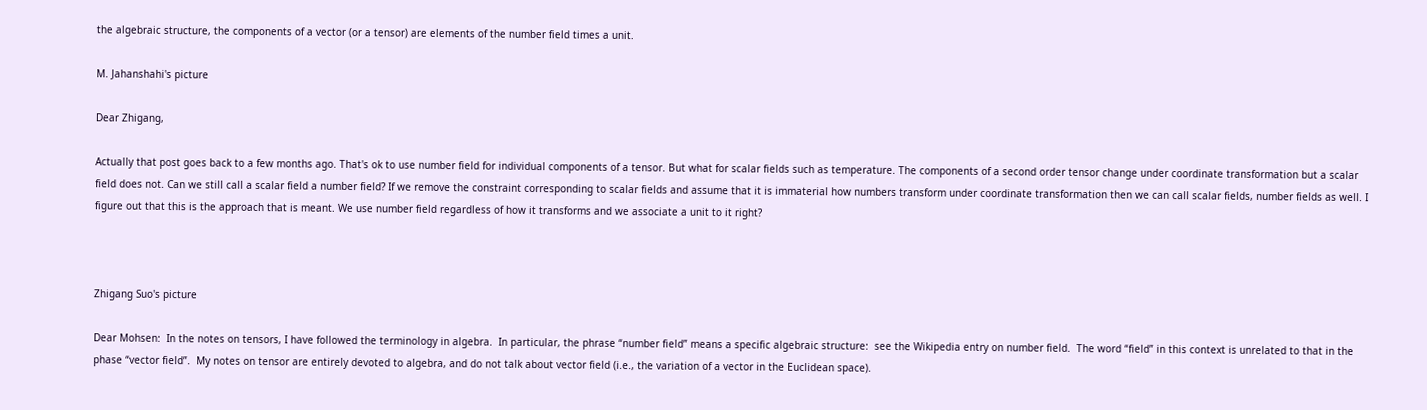the algebraic structure, the components of a vector (or a tensor) are elements of the number field times a unit.

M. Jahanshahi's picture

Dear Zhigang,

Actually that post goes back to a few months ago. That's ok to use number field for individual components of a tensor. But what for scalar fields such as temperature. The components of a second order tensor change under coordinate transformation but a scalar field does not. Can we still call a scalar field a number field? If we remove the constraint corresponding to scalar fields and assume that it is immaterial how numbers transform under coordinate transformation then we can call scalar fields, number fields as well. I figure out that this is the approach that is meant. We use number field regardless of how it transforms and we associate a unit to it right?



Zhigang Suo's picture

Dear Mohsen:  In the notes on tensors, I have followed the terminology in algebra.  In particular, the phrase “number field” means a specific algebraic structure:  see the Wikipedia entry on number field.  The word “field” in this context is unrelated to that in the phase “vector field”.  My notes on tensor are entirely devoted to algebra, and do not talk about vector field (i.e., the variation of a vector in the Euclidean space).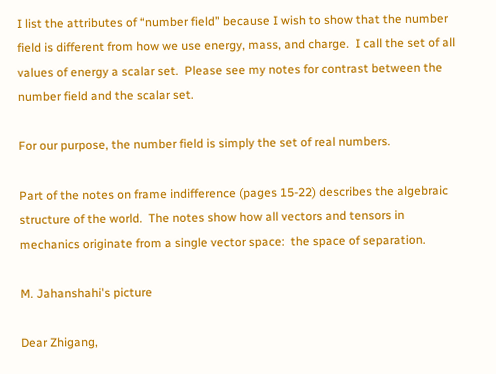I list the attributes of “number field” because I wish to show that the number field is different from how we use energy, mass, and charge.  I call the set of all values of energy a scalar set.  Please see my notes for contrast between the number field and the scalar set.

For our purpose, the number field is simply the set of real numbers.

Part of the notes on frame indifference (pages 15-22) describes the algebraic structure of the world.  The notes show how all vectors and tensors in mechanics originate from a single vector space:  the space of separation.

M. Jahanshahi's picture

Dear Zhigang,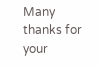Many thanks for your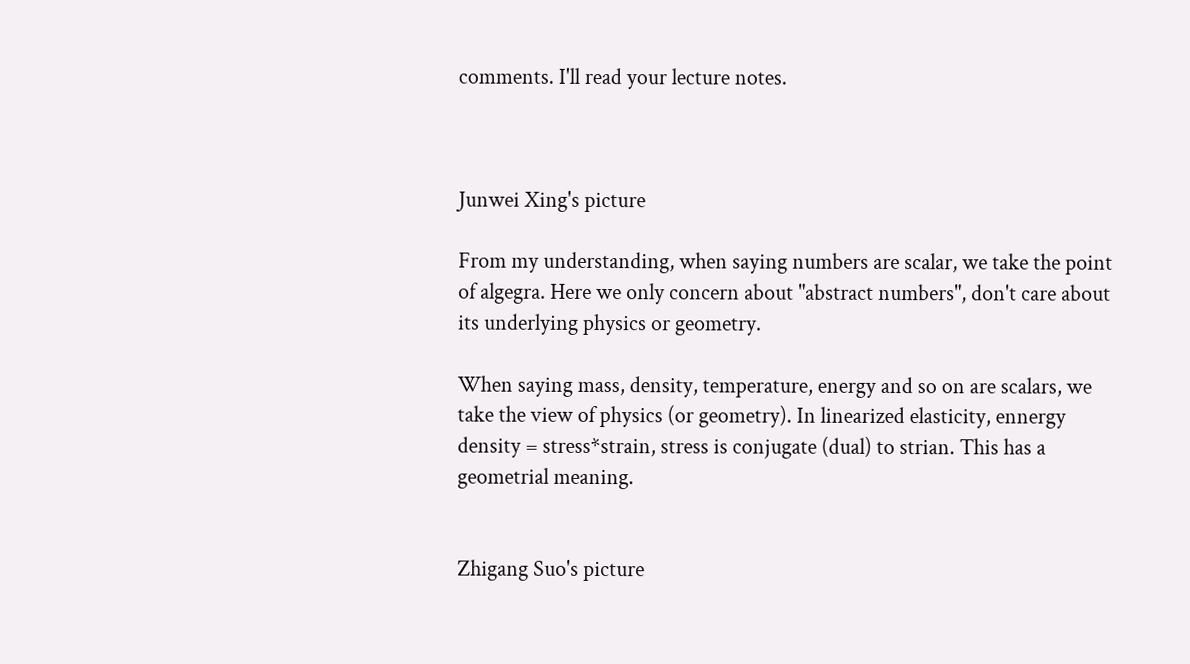comments. I'll read your lecture notes.



Junwei Xing's picture

From my understanding, when saying numbers are scalar, we take the point of algegra. Here we only concern about "abstract numbers", don't care about its underlying physics or geometry.

When saying mass, density, temperature, energy and so on are scalars, we take the view of physics (or geometry). In linearized elasticity, ennergy density = stress*strain, stress is conjugate (dual) to strian. This has a geometrial meaning.


Zhigang Suo's picture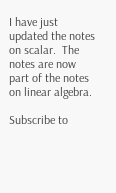I have just updated the notes on scalar.  The notes are now part of the notes on linear algebra.

Subscribe to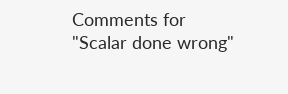Comments for "Scalar done wrong"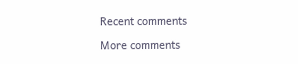Recent comments

More comments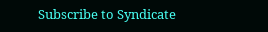Subscribe to Syndicate